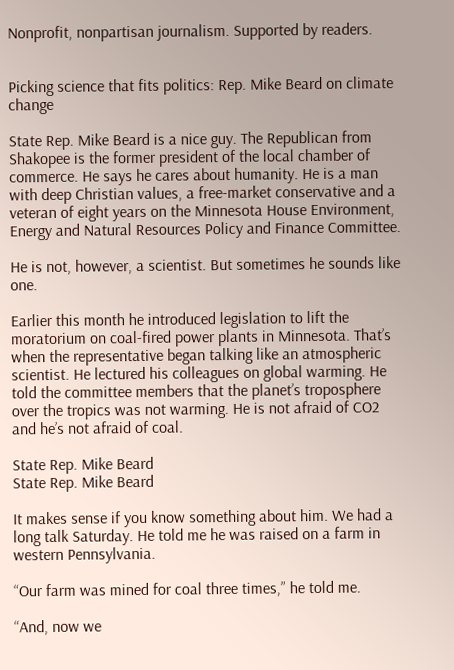Nonprofit, nonpartisan journalism. Supported by readers.


Picking science that fits politics: Rep. Mike Beard on climate change

State Rep. Mike Beard is a nice guy. The Republican from Shakopee is the former president of the local chamber of commerce. He says he cares about humanity. He is a man with deep Christian values, a free-market conservative and a veteran of eight years on the Minnesota House Environment, Energy and Natural Resources Policy and Finance Committee.

He is not, however, a scientist. But sometimes he sounds like one.

Earlier this month he introduced legislation to lift the moratorium on coal-fired power plants in Minnesota. That’s when the representative began talking like an atmospheric scientist. He lectured his colleagues on global warming. He told the committee members that the planet’s troposphere over the tropics was not warming. He is not afraid of CO2 and he’s not afraid of coal.

State Rep. Mike Beard
State Rep. Mike Beard

It makes sense if you know something about him. We had a long talk Saturday. He told me he was raised on a farm in western Pennsylvania.

“Our farm was mined for coal three times,” he told me.

“And, now we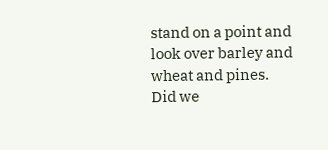stand on a point and look over barley and wheat and pines. Did we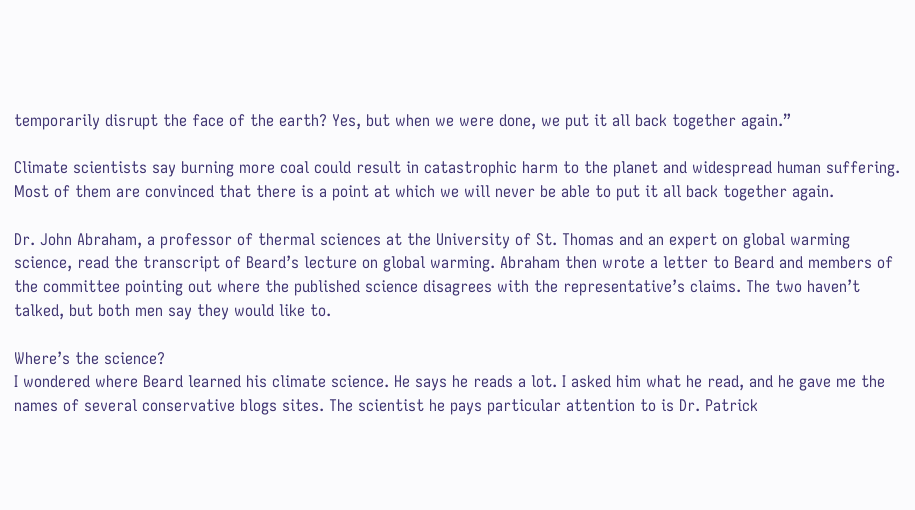temporarily disrupt the face of the earth? Yes, but when we were done, we put it all back together again.”

Climate scientists say burning more coal could result in catastrophic harm to the planet and widespread human suffering. Most of them are convinced that there is a point at which we will never be able to put it all back together again.

Dr. John Abraham, a professor of thermal sciences at the University of St. Thomas and an expert on global warming science, read the transcript of Beard’s lecture on global warming. Abraham then wrote a letter to Beard and members of the committee pointing out where the published science disagrees with the representative’s claims. The two haven’t talked, but both men say they would like to.

Where’s the science?
I wondered where Beard learned his climate science. He says he reads a lot. I asked him what he read, and he gave me the names of several conservative blogs sites. The scientist he pays particular attention to is Dr. Patrick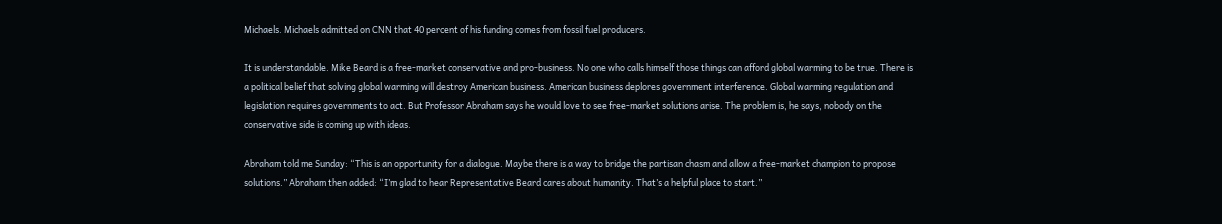Michaels. Michaels admitted on CNN that 40 percent of his funding comes from fossil fuel producers.

It is understandable. Mike Beard is a free-market conservative and pro-business. No one who calls himself those things can afford global warming to be true. There is a political belief that solving global warming will destroy American business. American business deplores government interference. Global warming regulation and legislation requires governments to act. But Professor Abraham says he would love to see free-market solutions arise. The problem is, he says, nobody on the conservative side is coming up with ideas.

Abraham told me Sunday: “This is an opportunity for a dialogue. Maybe there is a way to bridge the partisan chasm and allow a free-market champion to propose solutions.” Abraham then added: “I’m glad to hear Representative Beard cares about humanity. That’s a helpful place to start.”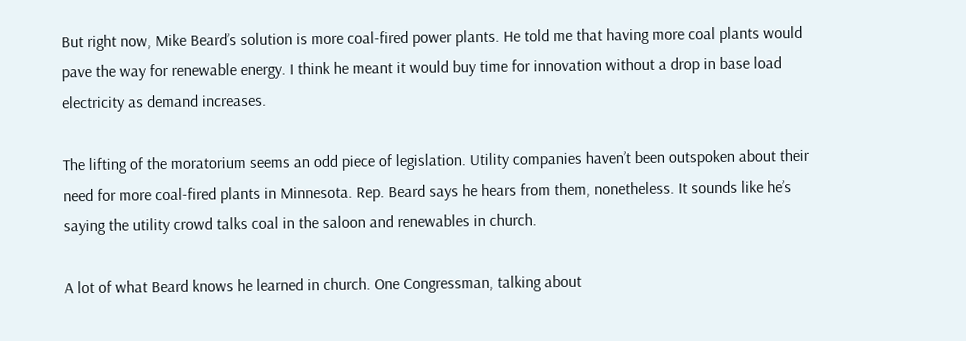But right now, Mike Beard’s solution is more coal-fired power plants. He told me that having more coal plants would pave the way for renewable energy. I think he meant it would buy time for innovation without a drop in base load electricity as demand increases.

The lifting of the moratorium seems an odd piece of legislation. Utility companies haven’t been outspoken about their need for more coal-fired plants in Minnesota. Rep. Beard says he hears from them, nonetheless. It sounds like he’s saying the utility crowd talks coal in the saloon and renewables in church.

A lot of what Beard knows he learned in church. One Congressman, talking about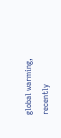global warming, recently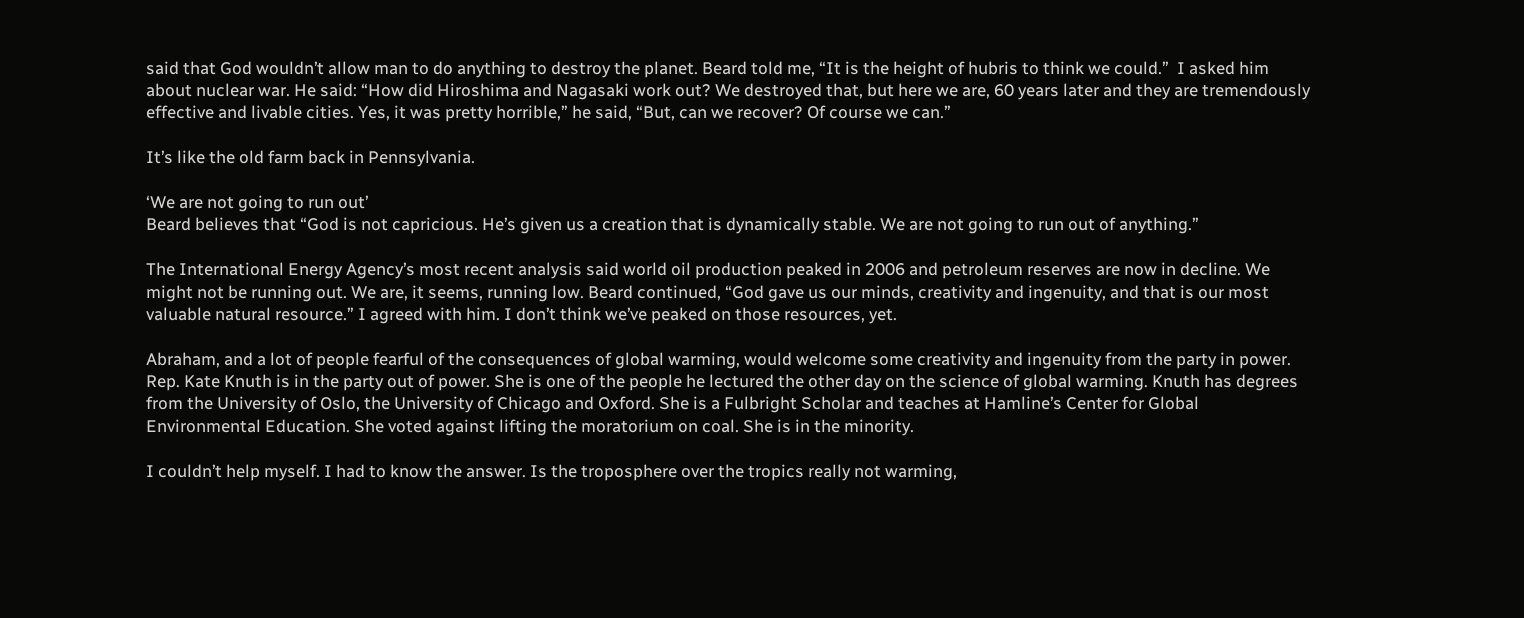said that God wouldn’t allow man to do anything to destroy the planet. Beard told me, “It is the height of hubris to think we could.”  I asked him about nuclear war. He said: “How did Hiroshima and Nagasaki work out? We destroyed that, but here we are, 60 years later and they are tremendously effective and livable cities. Yes, it was pretty horrible,” he said, “But, can we recover? Of course we can.”

It’s like the old farm back in Pennsylvania.

‘We are not going to run out’
Beard believes that “God is not capricious. He’s given us a creation that is dynamically stable. We are not going to run out of anything.”

The International Energy Agency’s most recent analysis said world oil production peaked in 2006 and petroleum reserves are now in decline. We might not be running out. We are, it seems, running low. Beard continued, “God gave us our minds, creativity and ingenuity, and that is our most valuable natural resource.” I agreed with him. I don’t think we’ve peaked on those resources, yet.

Abraham, and a lot of people fearful of the consequences of global warming, would welcome some creativity and ingenuity from the party in power. Rep. Kate Knuth is in the party out of power. She is one of the people he lectured the other day on the science of global warming. Knuth has degrees from the University of Oslo, the University of Chicago and Oxford. She is a Fulbright Scholar and teaches at Hamline’s Center for Global Environmental Education. She voted against lifting the moratorium on coal. She is in the minority.

I couldn’t help myself. I had to know the answer. Is the troposphere over the tropics really not warming,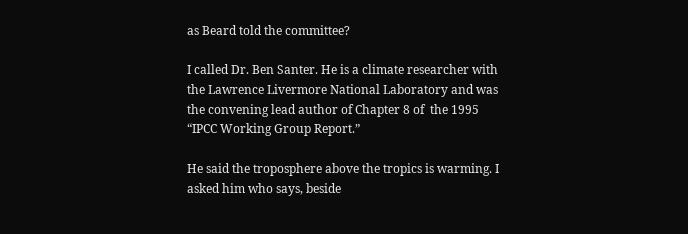as Beard told the committee?

I called Dr. Ben Santer. He is a climate researcher with the Lawrence Livermore National Laboratory and was the convening lead author of Chapter 8 of  the 1995 “IPCC Working Group Report.”

He said the troposphere above the tropics is warming. I asked him who says, beside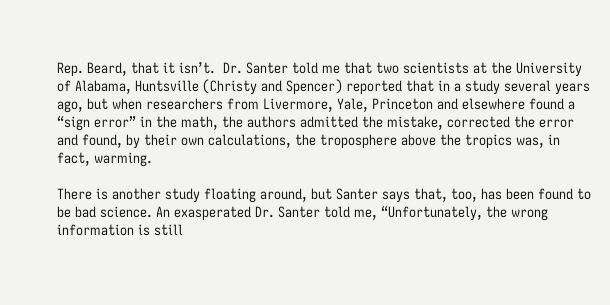Rep. Beard, that it isn’t.  Dr. Santer told me that two scientists at the University of Alabama, Huntsville (Christy and Spencer) reported that in a study several years ago, but when researchers from Livermore, Yale, Princeton and elsewhere found a “sign error” in the math, the authors admitted the mistake, corrected the error and found, by their own calculations, the troposphere above the tropics was, in fact, warming.

There is another study floating around, but Santer says that, too, has been found to be bad science. An exasperated Dr. Santer told me, “Unfortunately, the wrong information is still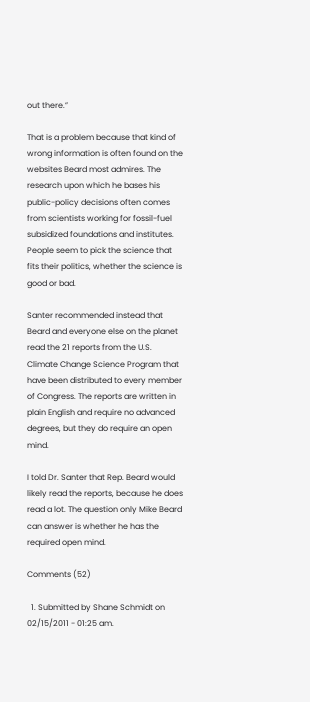out there.”

That is a problem because that kind of wrong information is often found on the websites Beard most admires. The research upon which he bases his public-policy decisions often comes from scientists working for fossil-fuel subsidized foundations and institutes. People seem to pick the science that fits their politics, whether the science is good or bad.

Santer recommended instead that Beard and everyone else on the planet read the 21 reports from the U.S. Climate Change Science Program that have been distributed to every member of Congress. The reports are written in plain English and require no advanced degrees, but they do require an open mind.

I told Dr. Santer that Rep. Beard would likely read the reports, because he does read a lot. The question only Mike Beard can answer is whether he has the required open mind.

Comments (52)

  1. Submitted by Shane Schmidt on 02/15/2011 - 01:25 am.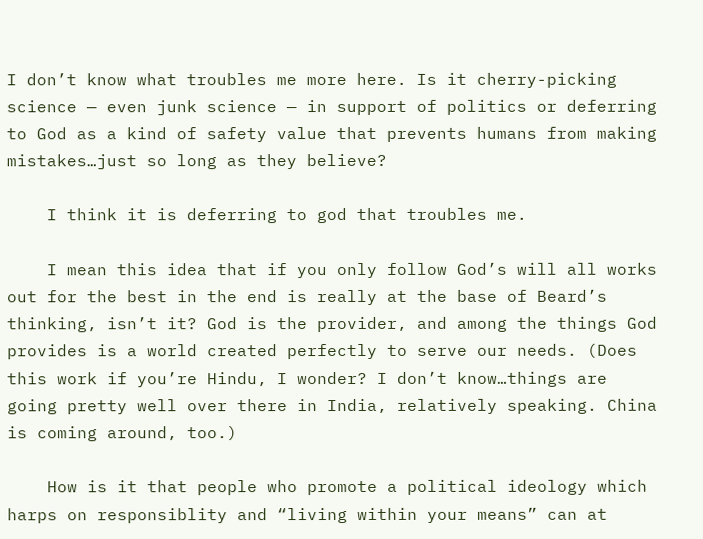I don’t know what troubles me more here. Is it cherry-picking science — even junk science — in support of politics or deferring to God as a kind of safety value that prevents humans from making mistakes…just so long as they believe?

    I think it is deferring to god that troubles me.

    I mean this idea that if you only follow God’s will all works out for the best in the end is really at the base of Beard’s thinking, isn’t it? God is the provider, and among the things God provides is a world created perfectly to serve our needs. (Does this work if you’re Hindu, I wonder? I don’t know…things are going pretty well over there in India, relatively speaking. China is coming around, too.)

    How is it that people who promote a political ideology which harps on responsiblity and “living within your means” can at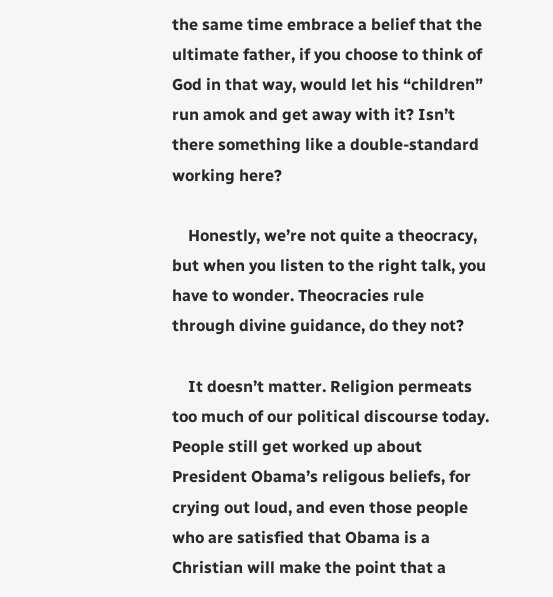the same time embrace a belief that the ultimate father, if you choose to think of God in that way, would let his “children” run amok and get away with it? Isn’t there something like a double-standard working here?

    Honestly, we’re not quite a theocracy, but when you listen to the right talk, you have to wonder. Theocracies rule through divine guidance, do they not?

    It doesn’t matter. Religion permeats too much of our political discourse today. People still get worked up about President Obama’s religous beliefs, for crying out loud, and even those people who are satisfied that Obama is a Christian will make the point that a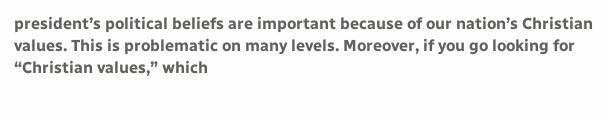president’s political beliefs are important because of our nation’s Christian values. This is problematic on many levels. Moreover, if you go looking for “Christian values,” which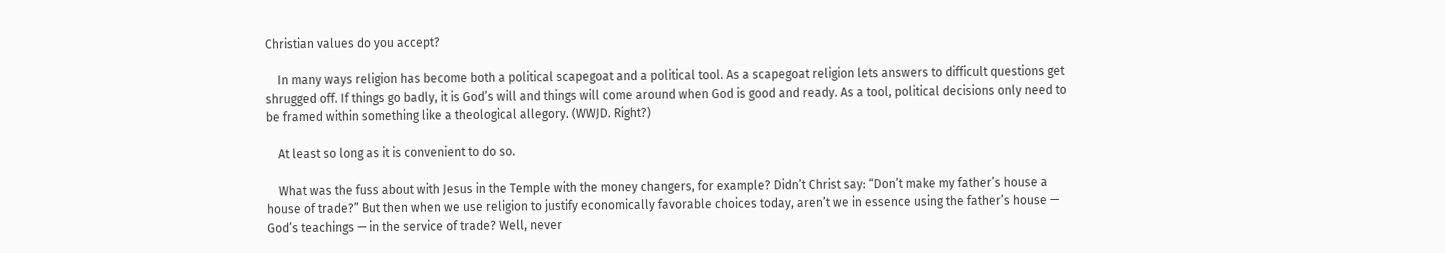Christian values do you accept?

    In many ways religion has become both a political scapegoat and a political tool. As a scapegoat religion lets answers to difficult questions get shrugged off. If things go badly, it is God’s will and things will come around when God is good and ready. As a tool, political decisions only need to be framed within something like a theological allegory. (WWJD. Right?)

    At least so long as it is convenient to do so.

    What was the fuss about with Jesus in the Temple with the money changers, for example? Didn’t Christ say: “Don’t make my father’s house a house of trade?” But then when we use religion to justify economically favorable choices today, aren’t we in essence using the father’s house — God’s teachings — in the service of trade? Well, never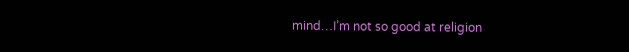mind…I’m not so good at religion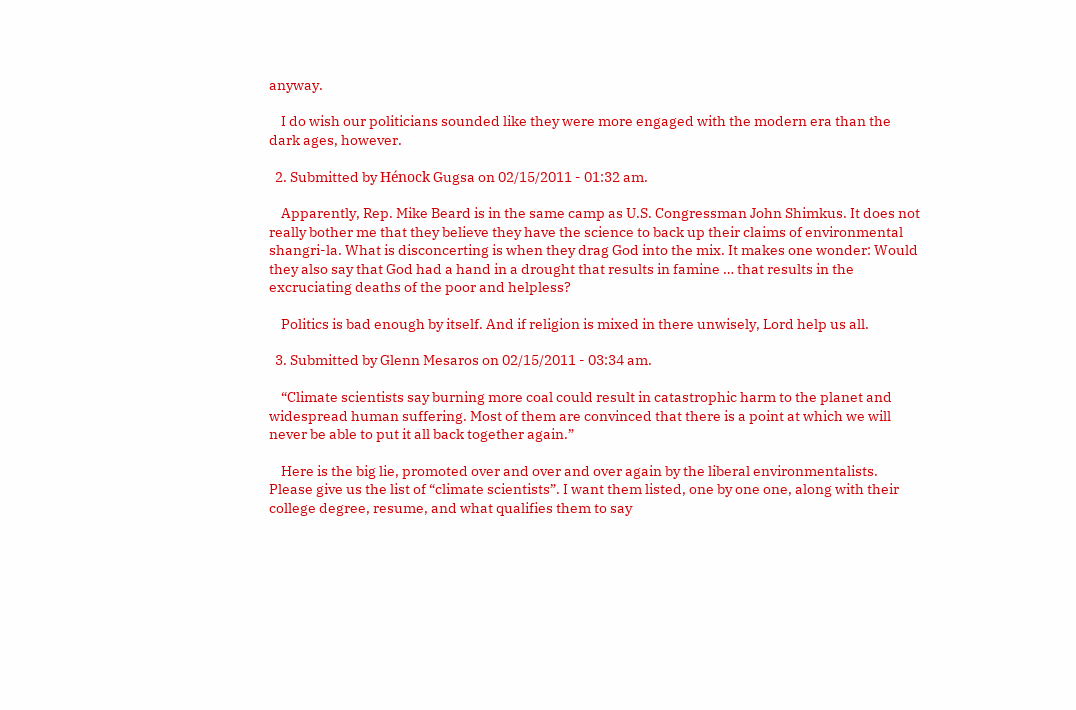anyway.

    I do wish our politicians sounded like they were more engaged with the modern era than the dark ages, however.

  2. Submitted by Hénock Gugsa on 02/15/2011 - 01:32 am.

    Apparently, Rep. Mike Beard is in the same camp as U.S. Congressman John Shimkus. It does not really bother me that they believe they have the science to back up their claims of environmental shangri-la. What is disconcerting is when they drag God into the mix. It makes one wonder: Would they also say that God had a hand in a drought that results in famine … that results in the excruciating deaths of the poor and helpless?

    Politics is bad enough by itself. And if religion is mixed in there unwisely, Lord help us all.

  3. Submitted by Glenn Mesaros on 02/15/2011 - 03:34 am.

    “Climate scientists say burning more coal could result in catastrophic harm to the planet and widespread human suffering. Most of them are convinced that there is a point at which we will never be able to put it all back together again.”

    Here is the big lie, promoted over and over and over again by the liberal environmentalists. Please give us the list of “climate scientists”. I want them listed, one by one one, along with their college degree, resume, and what qualifies them to say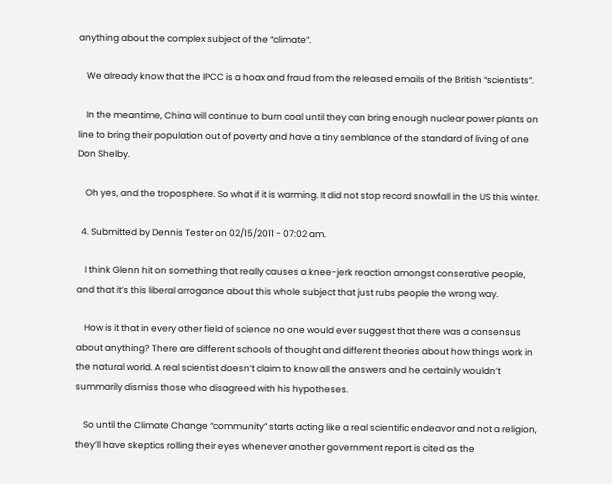anything about the complex subject of the “climate”.

    We already know that the IPCC is a hoax and fraud from the released emails of the British “scientists”.

    In the meantime, China will continue to burn coal until they can bring enough nuclear power plants on line to bring their population out of poverty and have a tiny semblance of the standard of living of one Don Shelby.

    Oh yes, and the troposphere. So what if it is warming. It did not stop record snowfall in the US this winter.

  4. Submitted by Dennis Tester on 02/15/2011 - 07:02 am.

    I think Glenn hit on something that really causes a knee-jerk reaction amongst conserative people, and that it’s this liberal arrogance about this whole subject that just rubs people the wrong way.

    How is it that in every other field of science no one would ever suggest that there was a consensus about anything? There are different schools of thought and different theories about how things work in the natural world. A real scientist doesn’t claim to know all the answers and he certainly wouldn’t summarily dismiss those who disagreed with his hypotheses.

    So until the Climate Change “community” starts acting like a real scientific endeavor and not a religion, they’ll have skeptics rolling their eyes whenever another government report is cited as the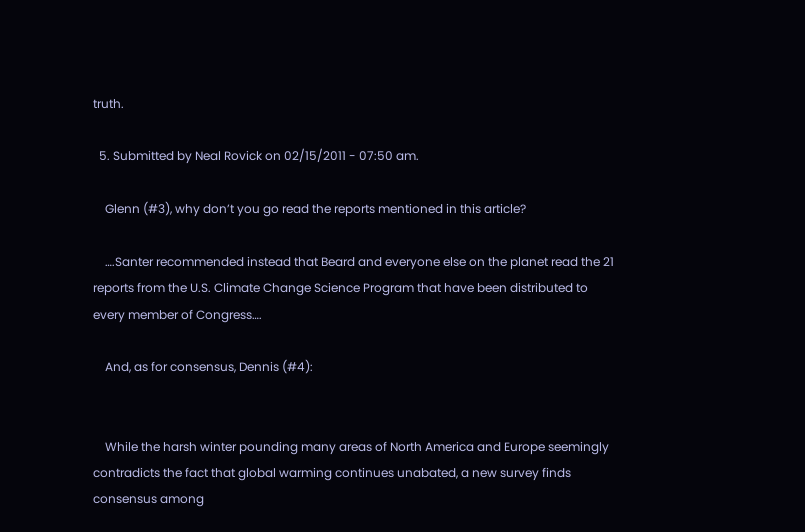truth.

  5. Submitted by Neal Rovick on 02/15/2011 - 07:50 am.

    Glenn (#3), why don’t you go read the reports mentioned in this article?

    ….Santer recommended instead that Beard and everyone else on the planet read the 21 reports from the U.S. Climate Change Science Program that have been distributed to every member of Congress….

    And, as for consensus, Dennis (#4):


    While the harsh winter pounding many areas of North America and Europe seemingly contradicts the fact that global warming continues unabated, a new survey finds consensus among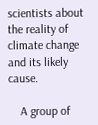scientists about the reality of climate change and its likely cause.

    A group of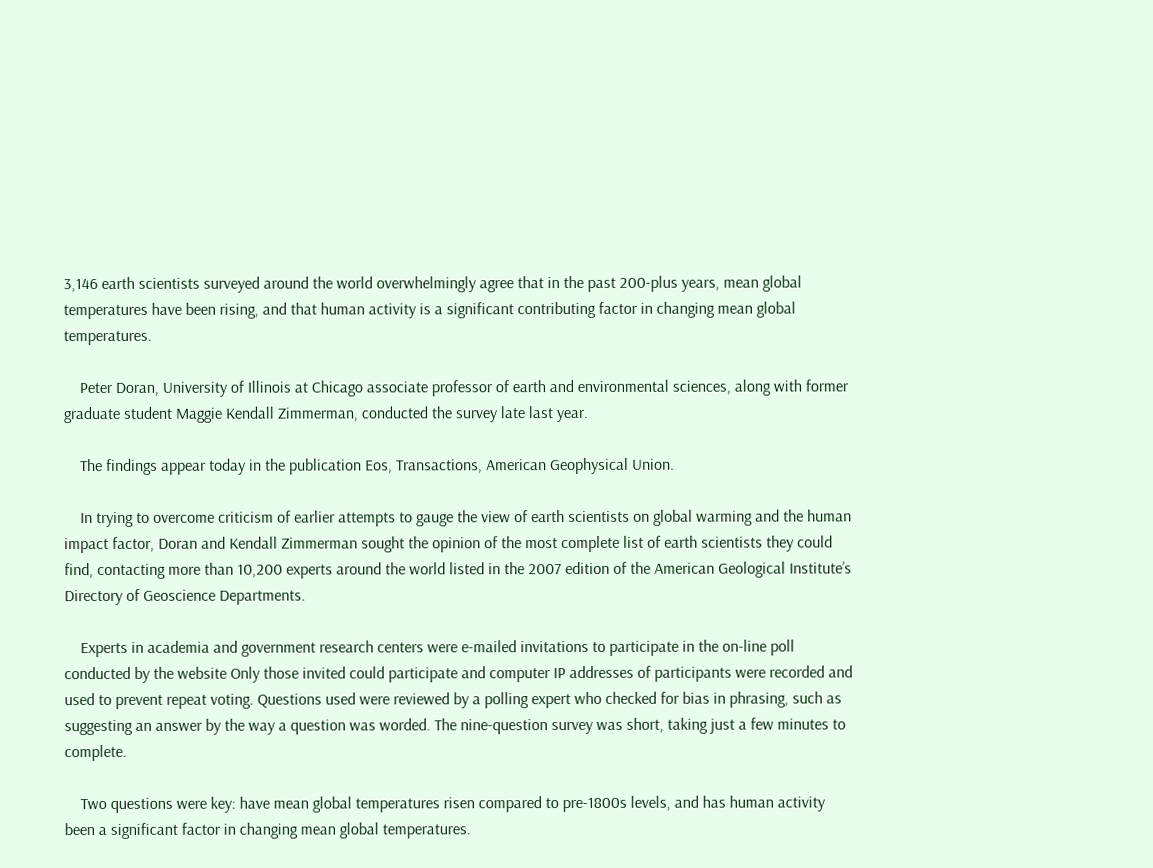3,146 earth scientists surveyed around the world overwhelmingly agree that in the past 200-plus years, mean global temperatures have been rising, and that human activity is a significant contributing factor in changing mean global temperatures.

    Peter Doran, University of Illinois at Chicago associate professor of earth and environmental sciences, along with former graduate student Maggie Kendall Zimmerman, conducted the survey late last year.

    The findings appear today in the publication Eos, Transactions, American Geophysical Union.

    In trying to overcome criticism of earlier attempts to gauge the view of earth scientists on global warming and the human impact factor, Doran and Kendall Zimmerman sought the opinion of the most complete list of earth scientists they could find, contacting more than 10,200 experts around the world listed in the 2007 edition of the American Geological Institute’s Directory of Geoscience Departments.

    Experts in academia and government research centers were e-mailed invitations to participate in the on-line poll conducted by the website Only those invited could participate and computer IP addresses of participants were recorded and used to prevent repeat voting. Questions used were reviewed by a polling expert who checked for bias in phrasing, such as suggesting an answer by the way a question was worded. The nine-question survey was short, taking just a few minutes to complete.

    Two questions were key: have mean global temperatures risen compared to pre-1800s levels, and has human activity been a significant factor in changing mean global temperatures.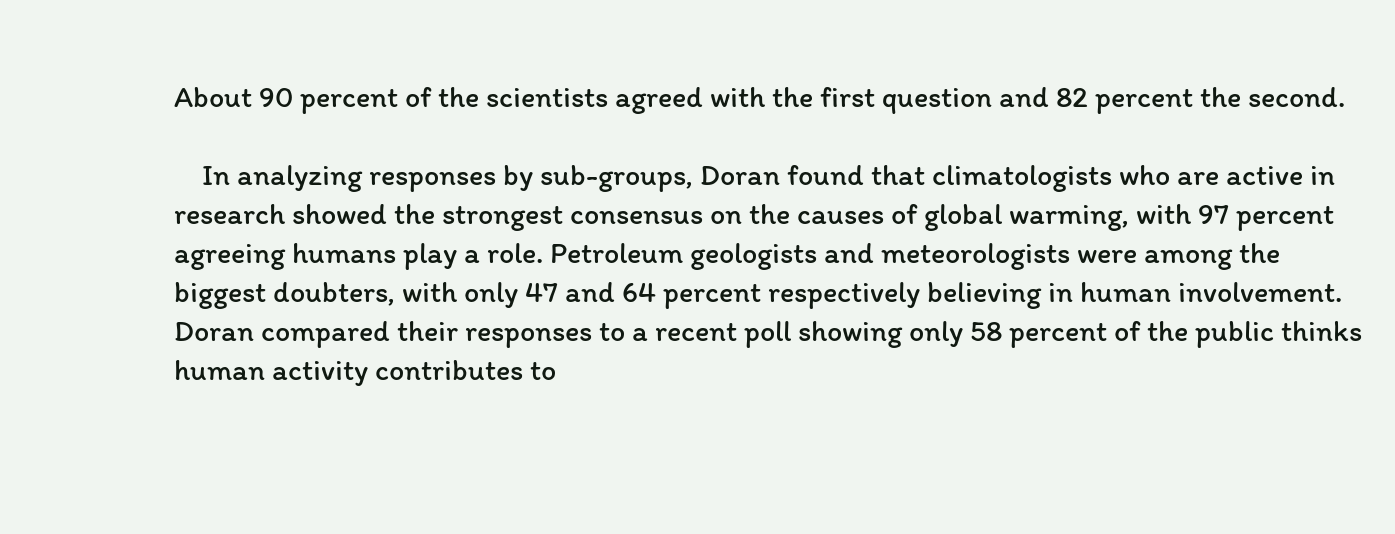About 90 percent of the scientists agreed with the first question and 82 percent the second.

    In analyzing responses by sub-groups, Doran found that climatologists who are active in research showed the strongest consensus on the causes of global warming, with 97 percent agreeing humans play a role. Petroleum geologists and meteorologists were among the biggest doubters, with only 47 and 64 percent respectively believing in human involvement. Doran compared their responses to a recent poll showing only 58 percent of the public thinks human activity contributes to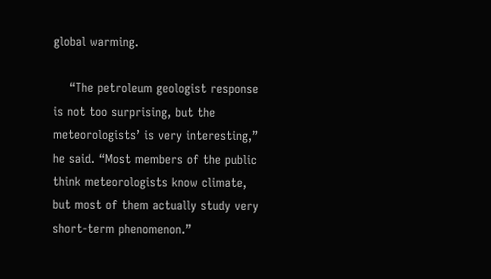global warming.

    “The petroleum geologist response is not too surprising, but the meteorologists’ is very interesting,” he said. “Most members of the public think meteorologists know climate, but most of them actually study very short-term phenomenon.”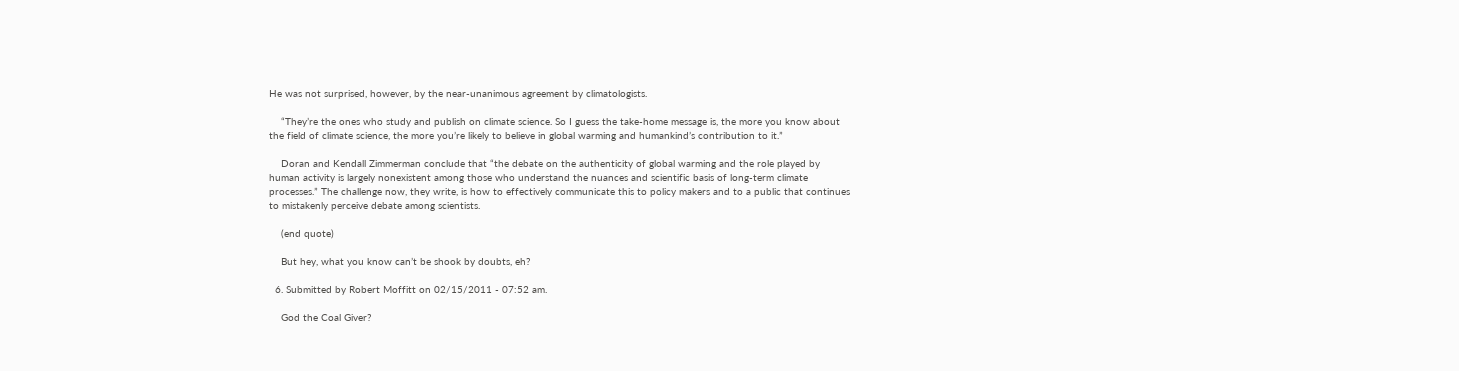He was not surprised, however, by the near-unanimous agreement by climatologists.

    “They’re the ones who study and publish on climate science. So I guess the take-home message is, the more you know about the field of climate science, the more you’re likely to believe in global warming and humankind’s contribution to it.”

    Doran and Kendall Zimmerman conclude that “the debate on the authenticity of global warming and the role played by human activity is largely nonexistent among those who understand the nuances and scientific basis of long-term climate processes.” The challenge now, they write, is how to effectively communicate this to policy makers and to a public that continues to mistakenly perceive debate among scientists.

    (end quote)

    But hey, what you know can’t be shook by doubts, eh?

  6. Submitted by Robert Moffitt on 02/15/2011 - 07:52 am.

    God the Coal Giver?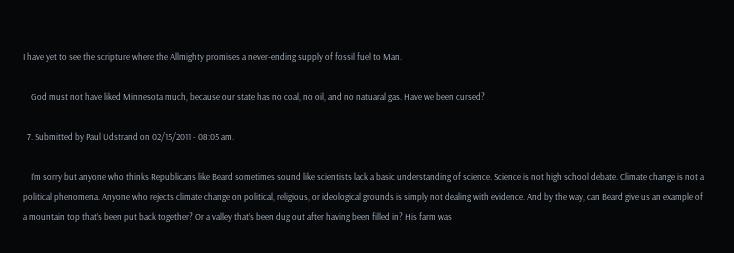I have yet to see the scripture where the Allmighty promises a never-ending supply of fossil fuel to Man.

    God must not have liked Minnesota much, because our state has no coal, no oil, and no natuaral gas. Have we been cursed?

  7. Submitted by Paul Udstrand on 02/15/2011 - 08:05 am.

    I’m sorry but anyone who thinks Republicans like Beard sometimes sound like scientists lack a basic understanding of science. Science is not high school debate. Climate change is not a political phenomena. Anyone who rejects climate change on political, religious, or ideological grounds is simply not dealing with evidence. And by the way, can Beard give us an example of a mountain top that’s been put back together? Or a valley that’s been dug out after having been filled in? His farm was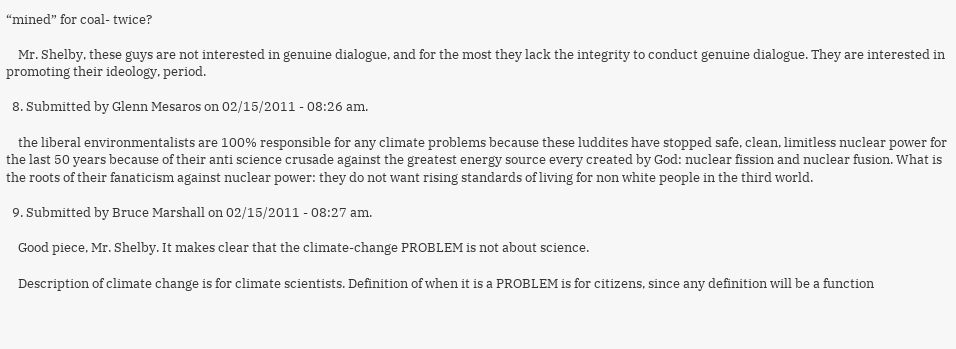“mined” for coal- twice?

    Mr. Shelby, these guys are not interested in genuine dialogue, and for the most they lack the integrity to conduct genuine dialogue. They are interested in promoting their ideology, period.

  8. Submitted by Glenn Mesaros on 02/15/2011 - 08:26 am.

    the liberal environmentalists are 100% responsible for any climate problems because these luddites have stopped safe, clean, limitless nuclear power for the last 50 years because of their anti science crusade against the greatest energy source every created by God: nuclear fission and nuclear fusion. What is the roots of their fanaticism against nuclear power: they do not want rising standards of living for non white people in the third world.

  9. Submitted by Bruce Marshall on 02/15/2011 - 08:27 am.

    Good piece, Mr. Shelby. It makes clear that the climate-change PROBLEM is not about science.

    Description of climate change is for climate scientists. Definition of when it is a PROBLEM is for citizens, since any definition will be a function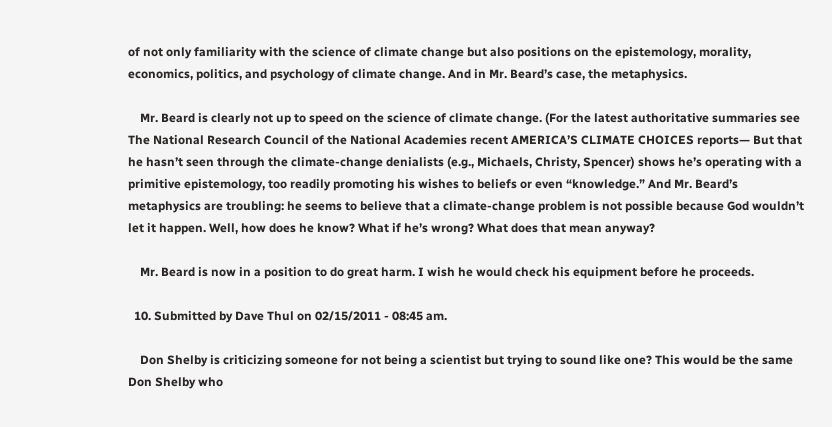of not only familiarity with the science of climate change but also positions on the epistemology, morality, economics, politics, and psychology of climate change. And in Mr. Beard’s case, the metaphysics.

    Mr. Beard is clearly not up to speed on the science of climate change. (For the latest authoritative summaries see The National Research Council of the National Academies recent AMERICA’S CLIMATE CHOICES reports— But that he hasn’t seen through the climate-change denialists (e.g., Michaels, Christy, Spencer) shows he’s operating with a primitive epistemology, too readily promoting his wishes to beliefs or even “knowledge.” And Mr. Beard’s metaphysics are troubling: he seems to believe that a climate-change problem is not possible because God wouldn’t let it happen. Well, how does he know? What if he’s wrong? What does that mean anyway?

    Mr. Beard is now in a position to do great harm. I wish he would check his equipment before he proceeds.

  10. Submitted by Dave Thul on 02/15/2011 - 08:45 am.

    Don Shelby is criticizing someone for not being a scientist but trying to sound like one? This would be the same Don Shelby who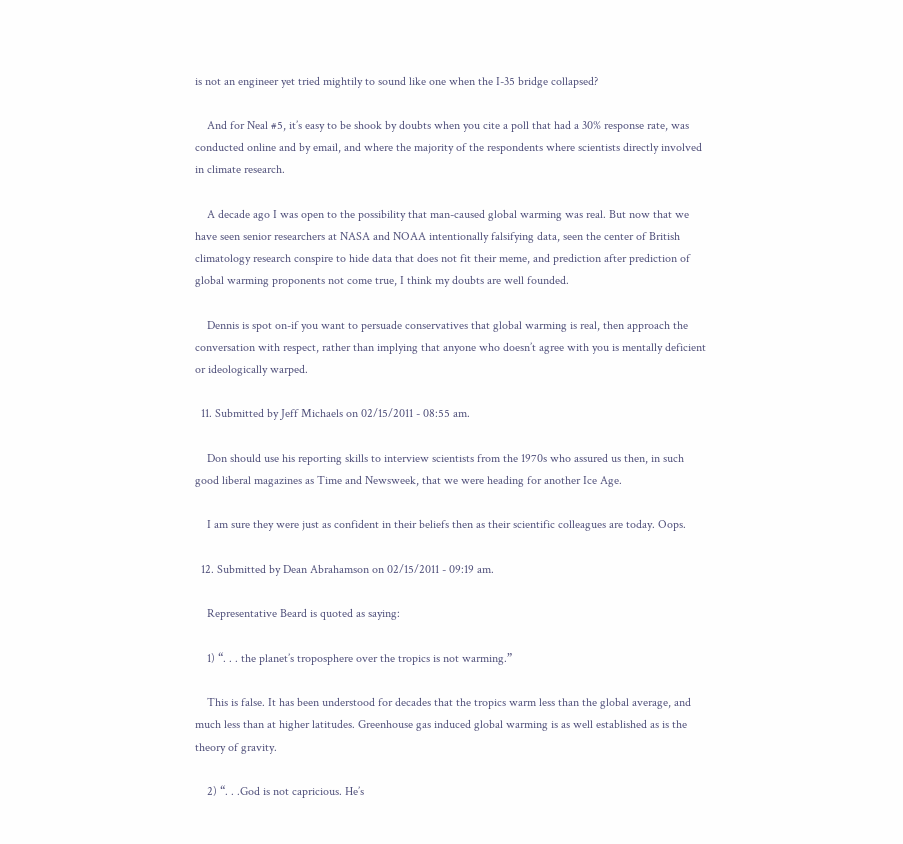is not an engineer yet tried mightily to sound like one when the I-35 bridge collapsed?

    And for Neal #5, it’s easy to be shook by doubts when you cite a poll that had a 30% response rate, was conducted online and by email, and where the majority of the respondents where scientists directly involved in climate research.

    A decade ago I was open to the possibility that man-caused global warming was real. But now that we have seen senior researchers at NASA and NOAA intentionally falsifying data, seen the center of British climatology research conspire to hide data that does not fit their meme, and prediction after prediction of global warming proponents not come true, I think my doubts are well founded.

    Dennis is spot on-if you want to persuade conservatives that global warming is real, then approach the conversation with respect, rather than implying that anyone who doesn’t agree with you is mentally deficient or ideologically warped.

  11. Submitted by Jeff Michaels on 02/15/2011 - 08:55 am.

    Don should use his reporting skills to interview scientists from the 1970s who assured us then, in such good liberal magazines as Time and Newsweek, that we were heading for another Ice Age.

    I am sure they were just as confident in their beliefs then as their scientific colleagues are today. Oops.

  12. Submitted by Dean Abrahamson on 02/15/2011 - 09:19 am.

    Representative Beard is quoted as saying:

    1) “. . . the planet’s troposphere over the tropics is not warming.”

    This is false. It has been understood for decades that the tropics warm less than the global average, and much less than at higher latitudes. Greenhouse gas induced global warming is as well established as is the theory of gravity.

    2) “. . .God is not capricious. He’s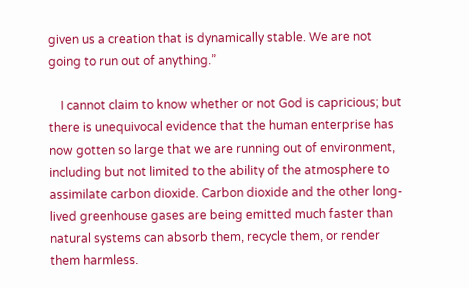given us a creation that is dynamically stable. We are not going to run out of anything.”

    I cannot claim to know whether or not God is capricious; but there is unequivocal evidence that the human enterprise has now gotten so large that we are running out of environment, including but not limited to the ability of the atmosphere to assimilate carbon dioxide. Carbon dioxide and the other long-lived greenhouse gases are being emitted much faster than natural systems can absorb them, recycle them, or render them harmless.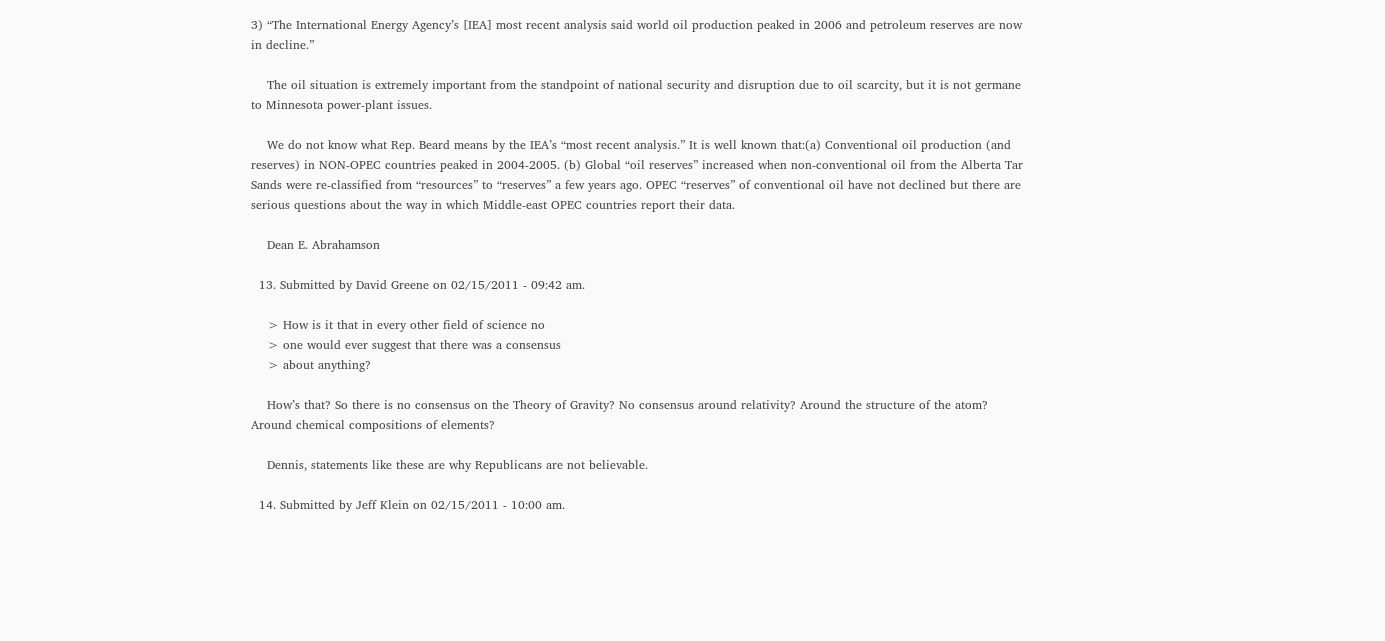3) “The International Energy Agency’s [IEA] most recent analysis said world oil production peaked in 2006 and petroleum reserves are now in decline.”

    The oil situation is extremely important from the standpoint of national security and disruption due to oil scarcity, but it is not germane to Minnesota power-plant issues.

    We do not know what Rep. Beard means by the IEA’s “most recent analysis.” It is well known that:(a) Conventional oil production (and reserves) in NON-OPEC countries peaked in 2004-2005. (b) Global “oil reserves” increased when non-conventional oil from the Alberta Tar Sands were re-classified from “resources” to “reserves” a few years ago. OPEC “reserves” of conventional oil have not declined but there are serious questions about the way in which Middle-east OPEC countries report their data.

    Dean E. Abrahamson

  13. Submitted by David Greene on 02/15/2011 - 09:42 am.

    > How is it that in every other field of science no
    > one would ever suggest that there was a consensus
    > about anything?

    How’s that? So there is no consensus on the Theory of Gravity? No consensus around relativity? Around the structure of the atom? Around chemical compositions of elements?

    Dennis, statements like these are why Republicans are not believable.

  14. Submitted by Jeff Klein on 02/15/2011 - 10:00 am.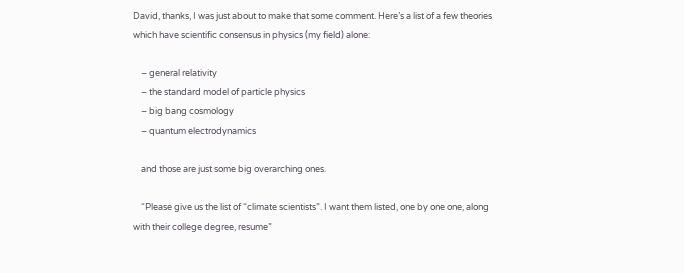David, thanks, I was just about to make that some comment. Here’s a list of a few theories which have scientific consensus in physics (my field) alone:

    – general relativity
    – the standard model of particle physics
    – big bang cosmology
    – quantum electrodynamics

    and those are just some big overarching ones.

    “Please give us the list of “climate scientists”. I want them listed, one by one one, along with their college degree, resume”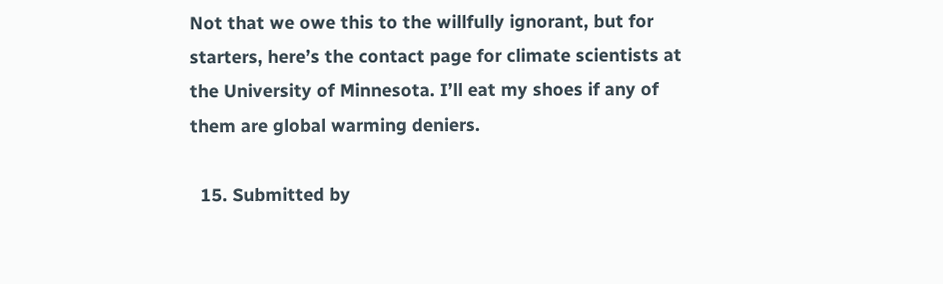Not that we owe this to the willfully ignorant, but for starters, here’s the contact page for climate scientists at the University of Minnesota. I’ll eat my shoes if any of them are global warming deniers.

  15. Submitted by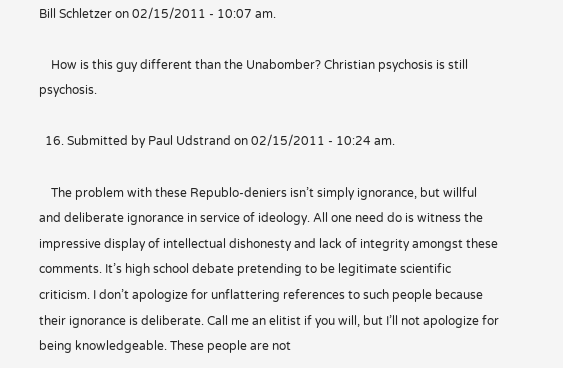Bill Schletzer on 02/15/2011 - 10:07 am.

    How is this guy different than the Unabomber? Christian psychosis is still psychosis.

  16. Submitted by Paul Udstrand on 02/15/2011 - 10:24 am.

    The problem with these Republo-deniers isn’t simply ignorance, but willful and deliberate ignorance in service of ideology. All one need do is witness the impressive display of intellectual dishonesty and lack of integrity amongst these comments. It’s high school debate pretending to be legitimate scientific criticism. I don’t apologize for unflattering references to such people because their ignorance is deliberate. Call me an elitist if you will, but I’ll not apologize for being knowledgeable. These people are not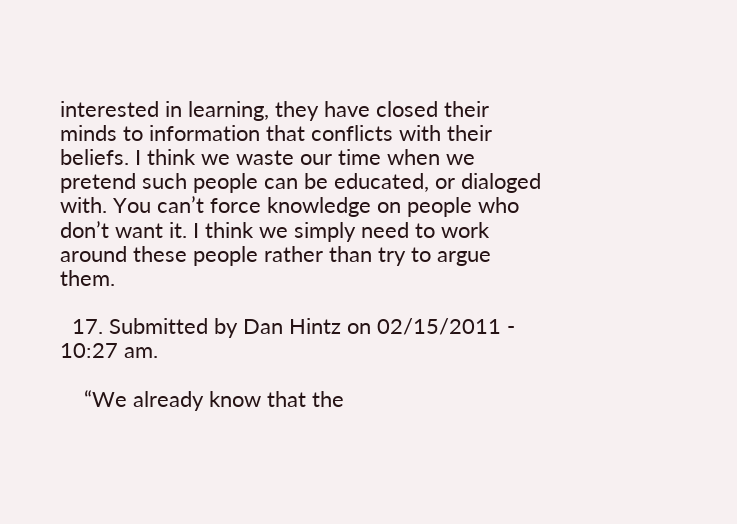interested in learning, they have closed their minds to information that conflicts with their beliefs. I think we waste our time when we pretend such people can be educated, or dialoged with. You can’t force knowledge on people who don’t want it. I think we simply need to work around these people rather than try to argue them.

  17. Submitted by Dan Hintz on 02/15/2011 - 10:27 am.

    “We already know that the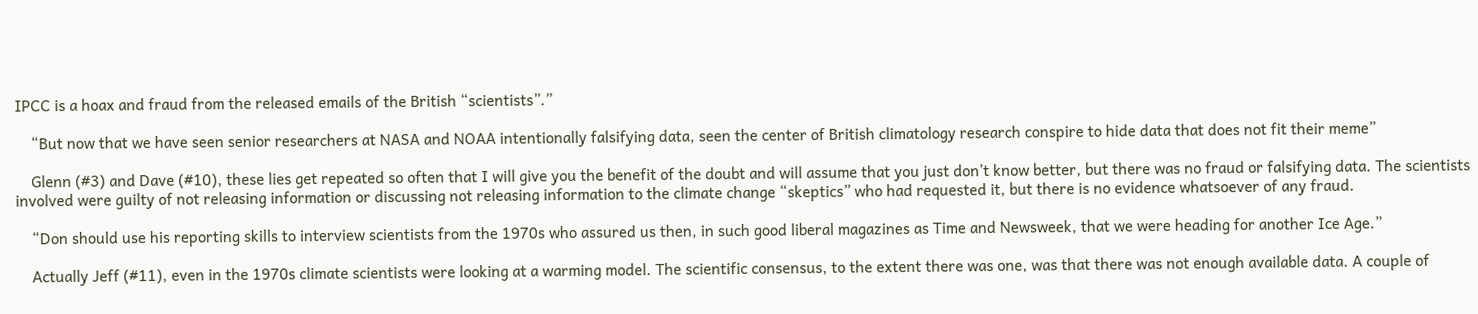IPCC is a hoax and fraud from the released emails of the British “scientists”.”

    “But now that we have seen senior researchers at NASA and NOAA intentionally falsifying data, seen the center of British climatology research conspire to hide data that does not fit their meme”

    Glenn (#3) and Dave (#10), these lies get repeated so often that I will give you the benefit of the doubt and will assume that you just don’t know better, but there was no fraud or falsifying data. The scientists involved were guilty of not releasing information or discussing not releasing information to the climate change “skeptics” who had requested it, but there is no evidence whatsoever of any fraud.

    “Don should use his reporting skills to interview scientists from the 1970s who assured us then, in such good liberal magazines as Time and Newsweek, that we were heading for another Ice Age.”

    Actually Jeff (#11), even in the 1970s climate scientists were looking at a warming model. The scientific consensus, to the extent there was one, was that there was not enough available data. A couple of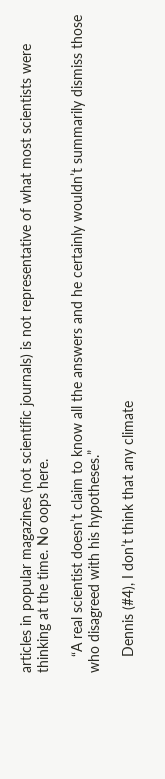articles in popular magazines (not scientific journals) is not representative of what most scientists were thinking at the time. No oops here.

    “A real scientist doesn’t claim to know all the answers and he certainly wouldn’t summarily dismiss those who disagreed with his hypotheses.”

    Dennis (#4), I don’t think that any climate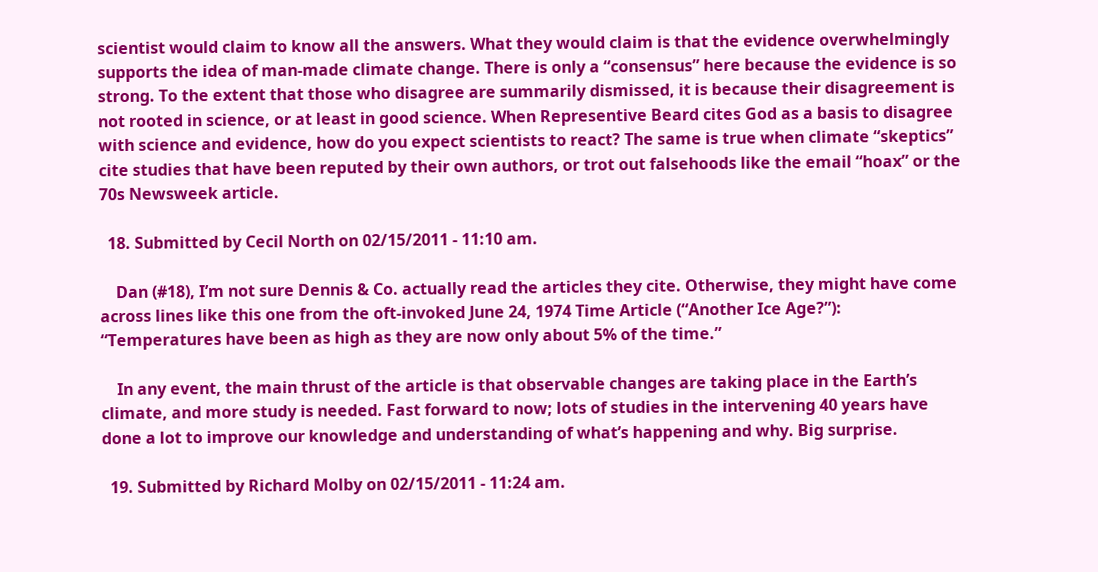scientist would claim to know all the answers. What they would claim is that the evidence overwhelmingly supports the idea of man-made climate change. There is only a “consensus” here because the evidence is so strong. To the extent that those who disagree are summarily dismissed, it is because their disagreement is not rooted in science, or at least in good science. When Representive Beard cites God as a basis to disagree with science and evidence, how do you expect scientists to react? The same is true when climate “skeptics” cite studies that have been reputed by their own authors, or trot out falsehoods like the email “hoax” or the 70s Newsweek article.

  18. Submitted by Cecil North on 02/15/2011 - 11:10 am.

    Dan (#18), I’m not sure Dennis & Co. actually read the articles they cite. Otherwise, they might have come across lines like this one from the oft-invoked June 24, 1974 Time Article (“Another Ice Age?”): “Temperatures have been as high as they are now only about 5% of the time.”

    In any event, the main thrust of the article is that observable changes are taking place in the Earth’s climate, and more study is needed. Fast forward to now; lots of studies in the intervening 40 years have done a lot to improve our knowledge and understanding of what’s happening and why. Big surprise.

  19. Submitted by Richard Molby on 02/15/2011 - 11:24 am.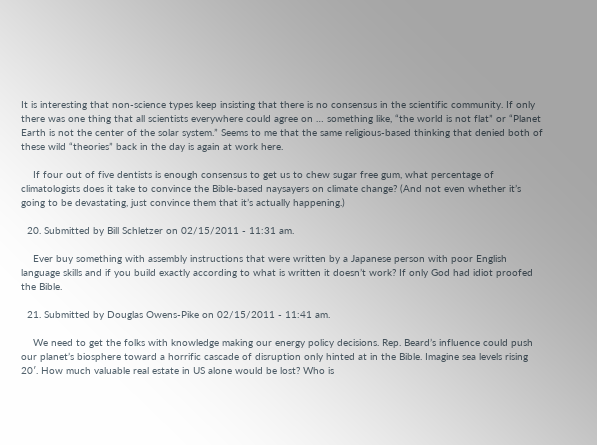It is interesting that non-science types keep insisting that there is no consensus in the scientific community. If only there was one thing that all scientists everywhere could agree on … something like, “the world is not flat” or “Planet Earth is not the center of the solar system.” Seems to me that the same religious-based thinking that denied both of these wild “theories” back in the day is again at work here.

    If four out of five dentists is enough consensus to get us to chew sugar free gum, what percentage of climatologists does it take to convince the Bible-based naysayers on climate change? (And not even whether it’s going to be devastating, just convince them that it’s actually happening.)

  20. Submitted by Bill Schletzer on 02/15/2011 - 11:31 am.

    Ever buy something with assembly instructions that were written by a Japanese person with poor English language skills and if you build exactly according to what is written it doesn’t work? If only God had idiot proofed the Bible.

  21. Submitted by Douglas Owens-Pike on 02/15/2011 - 11:41 am.

    We need to get the folks with knowledge making our energy policy decisions. Rep. Beard’s influence could push our planet’s biosphere toward a horrific cascade of disruption only hinted at in the Bible. Imagine sea levels rising 20′. How much valuable real estate in US alone would be lost? Who is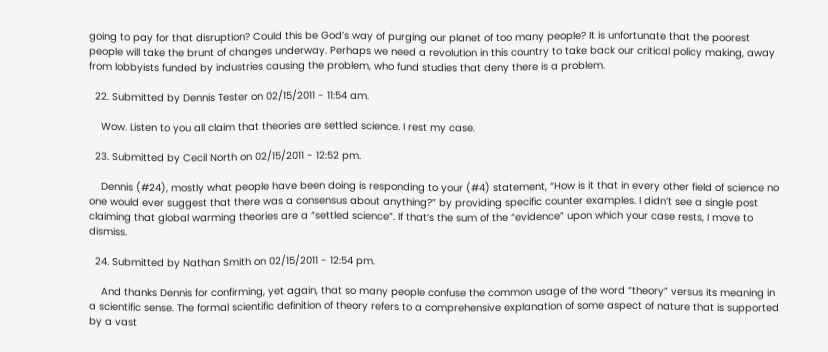going to pay for that disruption? Could this be God’s way of purging our planet of too many people? It is unfortunate that the poorest people will take the brunt of changes underway. Perhaps we need a revolution in this country to take back our critical policy making, away from lobbyists funded by industries causing the problem, who fund studies that deny there is a problem.

  22. Submitted by Dennis Tester on 02/15/2011 - 11:54 am.

    Wow. Listen to you all claim that theories are settled science. I rest my case.

  23. Submitted by Cecil North on 02/15/2011 - 12:52 pm.

    Dennis (#24), mostly what people have been doing is responding to your (#4) statement, “How is it that in every other field of science no one would ever suggest that there was a consensus about anything?” by providing specific counter examples. I didn’t see a single post claiming that global warming theories are a “settled science”. If that’s the sum of the “evidence” upon which your case rests, I move to dismiss.

  24. Submitted by Nathan Smith on 02/15/2011 - 12:54 pm.

    And thanks Dennis for confirming, yet again, that so many people confuse the common usage of the word “theory” versus its meaning in a scientific sense. The formal scientific definition of theory refers to a comprehensive explanation of some aspect of nature that is supported by a vast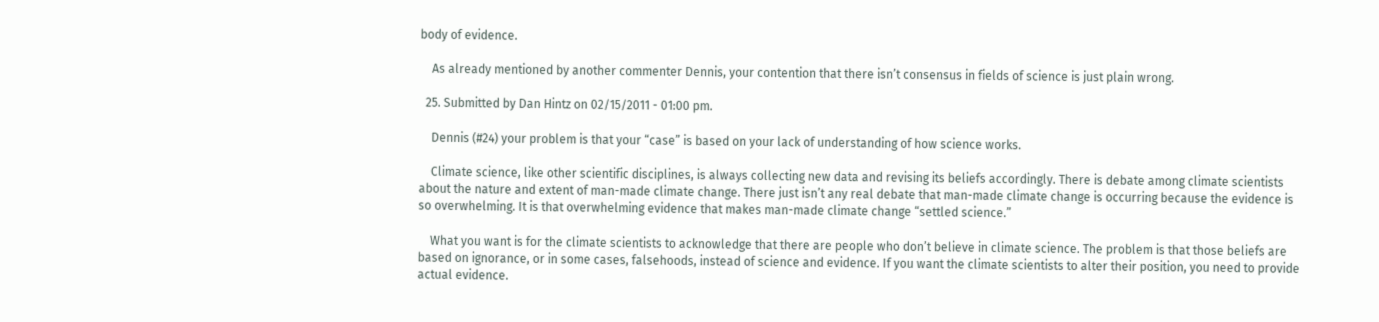body of evidence.

    As already mentioned by another commenter Dennis, your contention that there isn’t consensus in fields of science is just plain wrong.

  25. Submitted by Dan Hintz on 02/15/2011 - 01:00 pm.

    Dennis (#24) your problem is that your “case” is based on your lack of understanding of how science works.

    Climate science, like other scientific disciplines, is always collecting new data and revising its beliefs accordingly. There is debate among climate scientists about the nature and extent of man-made climate change. There just isn’t any real debate that man-made climate change is occurring because the evidence is so overwhelming. It is that overwhelming evidence that makes man-made climate change “settled science.”

    What you want is for the climate scientists to acknowledge that there are people who don’t believe in climate science. The problem is that those beliefs are based on ignorance, or in some cases, falsehoods, instead of science and evidence. If you want the climate scientists to alter their position, you need to provide actual evidence.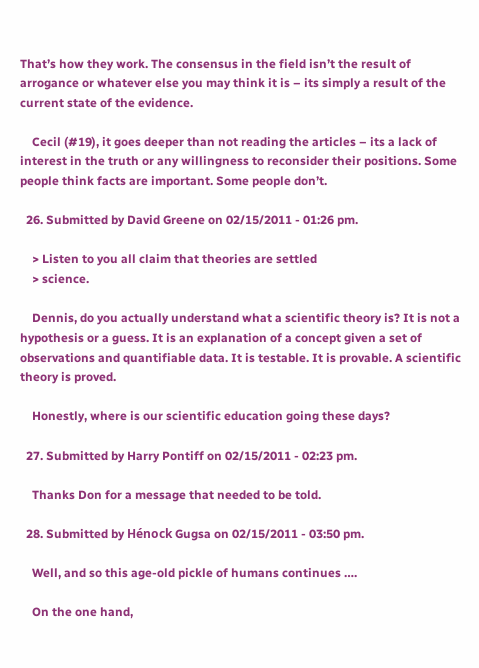That’s how they work. The consensus in the field isn’t the result of arrogance or whatever else you may think it is – its simply a result of the current state of the evidence.

    Cecil (#19), it goes deeper than not reading the articles – its a lack of interest in the truth or any willingness to reconsider their positions. Some people think facts are important. Some people don’t.

  26. Submitted by David Greene on 02/15/2011 - 01:26 pm.

    > Listen to you all claim that theories are settled
    > science.

    Dennis, do you actually understand what a scientific theory is? It is not a hypothesis or a guess. It is an explanation of a concept given a set of observations and quantifiable data. It is testable. It is provable. A scientific theory is proved.

    Honestly, where is our scientific education going these days?

  27. Submitted by Harry Pontiff on 02/15/2011 - 02:23 pm.

    Thanks Don for a message that needed to be told.

  28. Submitted by Hénock Gugsa on 02/15/2011 - 03:50 pm.

    Well, and so this age-old pickle of humans continues ….

    On the one hand,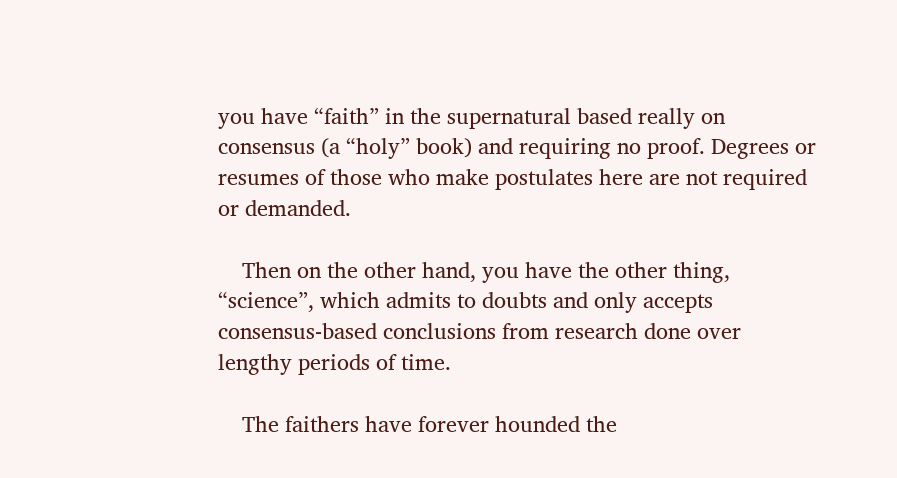you have “faith” in the supernatural based really on consensus (a “holy” book) and requiring no proof. Degrees or resumes of those who make postulates here are not required or demanded.

    Then on the other hand, you have the other thing, “science”, which admits to doubts and only accepts consensus-based conclusions from research done over lengthy periods of time.

    The faithers have forever hounded the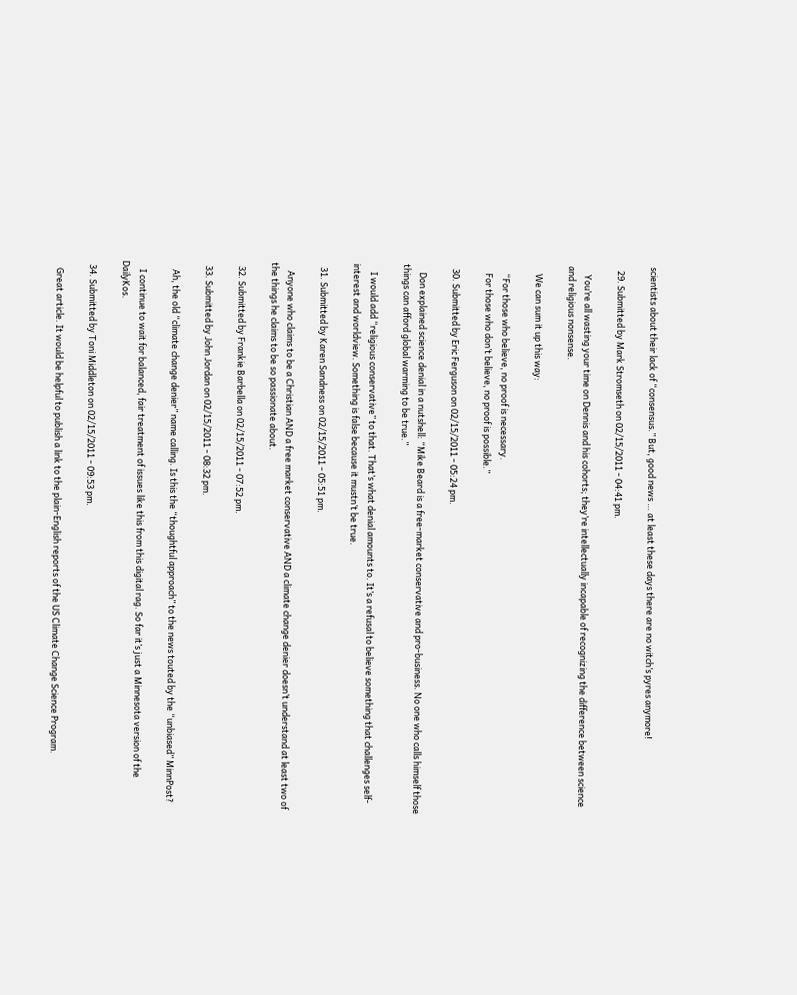scientists about their lack of “consensus.” But, good news … at least these days there are no witch’s pyres anymore!

  29. Submitted by Mark Stromseth on 02/15/2011 - 04:41 pm.

    You’re all wasting your time on Dennis and his cohorts; they’re intellectually incapable of recognizing the difference between science and religious nonsense.

    We can sum it up this way:

    “For those who believe, no proof is necessary.
    For those who don’t believe, no proof is possible.”

  30. Submitted by Eric Ferguson on 02/15/2011 - 05:24 pm.

    Don explained science denial in a nutshell: “Mike Beard is a free-market conservative and pro-business. No one who calls himself those things can afford global warming to be true.”

    I would add “religious conservative” to that. That’s what denial amounts to. It’s a refusal to believe something that challenges self-interest and worldview. Something is false because it mustn’t be true.

  31. Submitted by Karen Sandness on 02/15/2011 - 05:51 pm.

    Anyone who claims to be a Christian AND a free market conservative AND a climate change denier doesn’t understand at least two of the things he claims to be so passionate about.

  32. Submitted by Frankie Barbella on 02/15/2011 - 07:52 pm.

  33. Submitted by John Jordan on 02/15/2011 - 08:32 pm.

    Ah, the old “climate change denier” name calling. Is this the “thoughtful approach” to the news touted by the “unbiased” MinnPost?

    I continue to wait for balanced, fair treatment of issues like this from this digital rag. So far it’s just a Minnesota version of the DailyKos.

  34. Submitted by Toni Middleton on 02/15/2011 - 09:53 pm.

    Great article. It would be helpful to publish a link to the plain-English reports of the US Climate Change Science Program.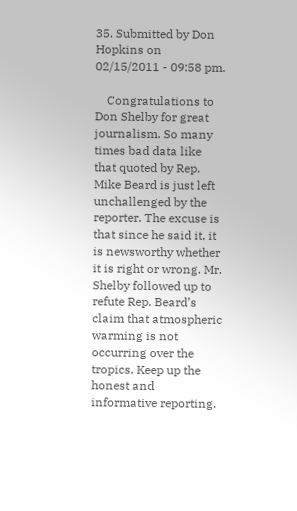35. Submitted by Don Hopkins on 02/15/2011 - 09:58 pm.

    Congratulations to Don Shelby for great journalism. So many times bad data like that quoted by Rep. Mike Beard is just left unchallenged by the reporter. The excuse is that since he said it, it is newsworthy whether it is right or wrong. Mr. Shelby followed up to refute Rep. Beard’s claim that atmospheric warming is not occurring over the tropics. Keep up the honest and informative reporting.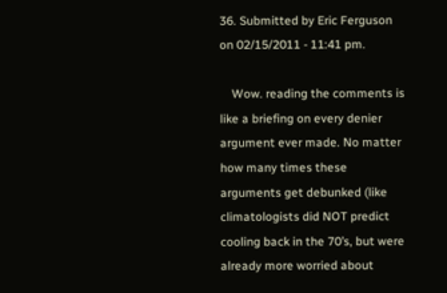36. Submitted by Eric Ferguson on 02/15/2011 - 11:41 pm.

    Wow. reading the comments is like a briefing on every denier argument ever made. No matter how many times these arguments get debunked (like climatologists did NOT predict cooling back in the 70’s, but were already more worried about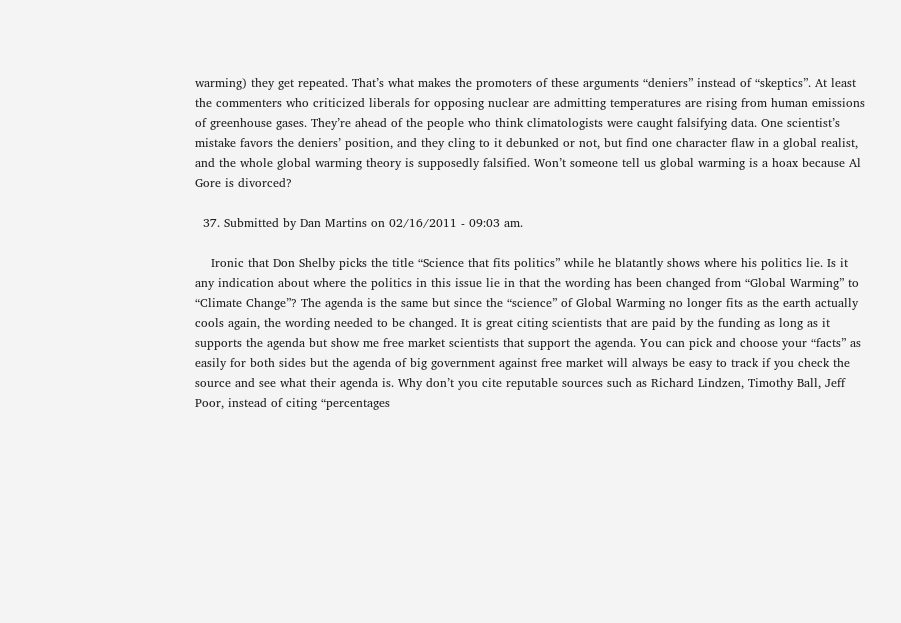warming) they get repeated. That’s what makes the promoters of these arguments “deniers” instead of “skeptics”. At least the commenters who criticized liberals for opposing nuclear are admitting temperatures are rising from human emissions of greenhouse gases. They’re ahead of the people who think climatologists were caught falsifying data. One scientist’s mistake favors the deniers’ position, and they cling to it debunked or not, but find one character flaw in a global realist, and the whole global warming theory is supposedly falsified. Won’t someone tell us global warming is a hoax because Al Gore is divorced?

  37. Submitted by Dan Martins on 02/16/2011 - 09:03 am.

    Ironic that Don Shelby picks the title “Science that fits politics” while he blatantly shows where his politics lie. Is it any indication about where the politics in this issue lie in that the wording has been changed from “Global Warming” to “Climate Change”? The agenda is the same but since the “science” of Global Warming no longer fits as the earth actually cools again, the wording needed to be changed. It is great citing scientists that are paid by the funding as long as it supports the agenda but show me free market scientists that support the agenda. You can pick and choose your “facts” as easily for both sides but the agenda of big government against free market will always be easy to track if you check the source and see what their agenda is. Why don’t you cite reputable sources such as Richard Lindzen, Timothy Ball, Jeff Poor, instead of citing “percentages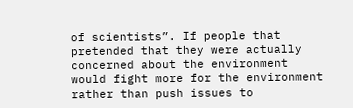of scientists”. If people that pretended that they were actually concerned about the environment would fight more for the environment rather than push issues to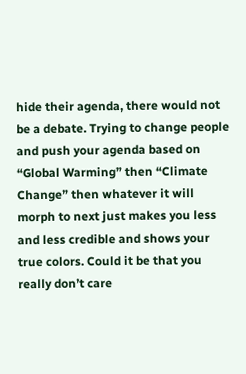hide their agenda, there would not be a debate. Trying to change people and push your agenda based on “Global Warming” then “Climate Change” then whatever it will morph to next just makes you less and less credible and shows your true colors. Could it be that you really don’t care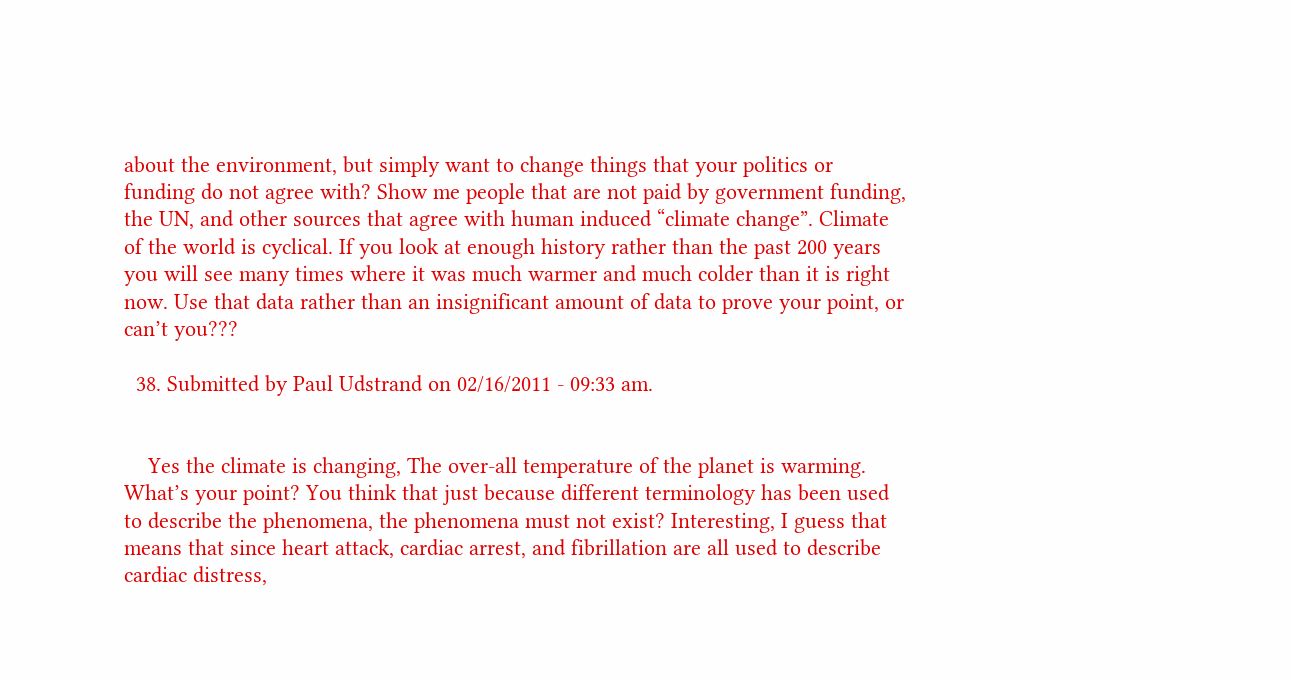about the environment, but simply want to change things that your politics or funding do not agree with? Show me people that are not paid by government funding, the UN, and other sources that agree with human induced “climate change”. Climate of the world is cyclical. If you look at enough history rather than the past 200 years you will see many times where it was much warmer and much colder than it is right now. Use that data rather than an insignificant amount of data to prove your point, or can’t you???

  38. Submitted by Paul Udstrand on 02/16/2011 - 09:33 am.


    Yes the climate is changing, The over-all temperature of the planet is warming. What’s your point? You think that just because different terminology has been used to describe the phenomena, the phenomena must not exist? Interesting, I guess that means that since heart attack, cardiac arrest, and fibrillation are all used to describe cardiac distress,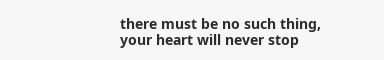there must be no such thing, your heart will never stop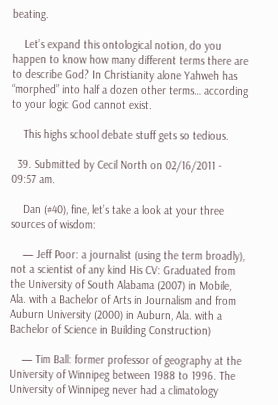beating.

    Let’s expand this ontological notion, do you happen to know how many different terms there are to describe God? In Christianity alone Yahweh has “morphed” into half a dozen other terms… according to your logic God cannot exist.

    This highs school debate stuff gets so tedious.

  39. Submitted by Cecil North on 02/16/2011 - 09:57 am.

    Dan (#40), fine, let’s take a look at your three sources of wisdom:

    — Jeff Poor: a journalist (using the term broadly), not a scientist of any kind His CV: Graduated from the University of South Alabama (2007) in Mobile, Ala. with a Bachelor of Arts in Journalism and from Auburn University (2000) in Auburn, Ala. with a Bachelor of Science in Building Construction)

    — Tim Ball: former professor of geography at the University of Winnipeg between 1988 to 1996. The University of Winnipeg never had a climatology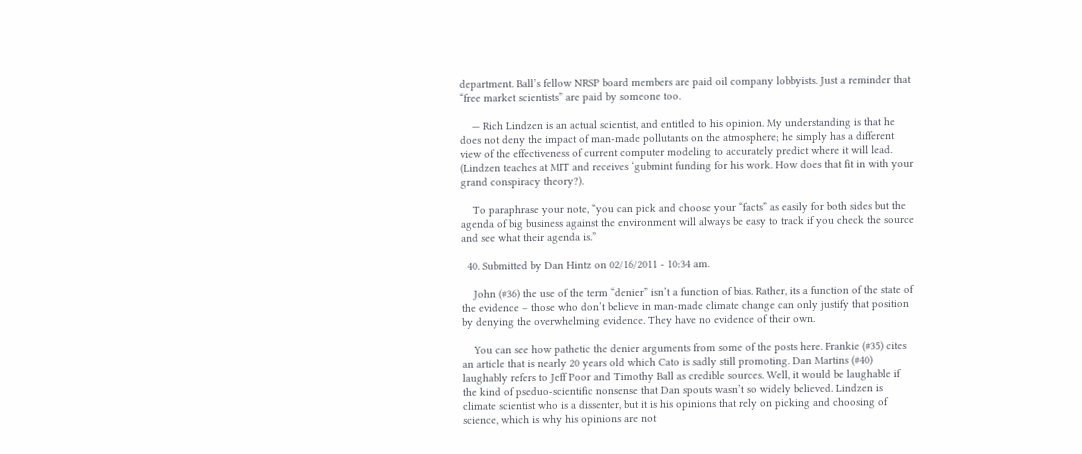department. Ball’s fellow NRSP board members are paid oil company lobbyists. Just a reminder that “free market scientists” are paid by someone too.

    — Rich Lindzen is an actual scientist, and entitled to his opinion. My understanding is that he does not deny the impact of man-made pollutants on the atmosphere; he simply has a different view of the effectiveness of current computer modeling to accurately predict where it will lead. (Lindzen teaches at MIT and receives ‘gubmint funding for his work. How does that fit in with your grand conspiracy theory?).

    To paraphrase your note, “you can pick and choose your “facts” as easily for both sides but the agenda of big business against the environment will always be easy to track if you check the source and see what their agenda is.”

  40. Submitted by Dan Hintz on 02/16/2011 - 10:34 am.

    John (#36) the use of the term “denier” isn’t a function of bias. Rather, its a function of the state of the evidence – those who don’t believe in man-made climate change can only justify that position by denying the overwhelming evidence. They have no evidence of their own.

    You can see how pathetic the denier arguments from some of the posts here. Frankie (#35) cites an article that is nearly 20 years old which Cato is sadly still promoting. Dan Martins (#40) laughably refers to Jeff Poor and Timothy Ball as credible sources. Well, it would be laughable if the kind of pseduo-scientific nonsense that Dan spouts wasn’t so widely believed. Lindzen is climate scientist who is a dissenter, but it is his opinions that rely on picking and choosing of science, which is why his opinions are not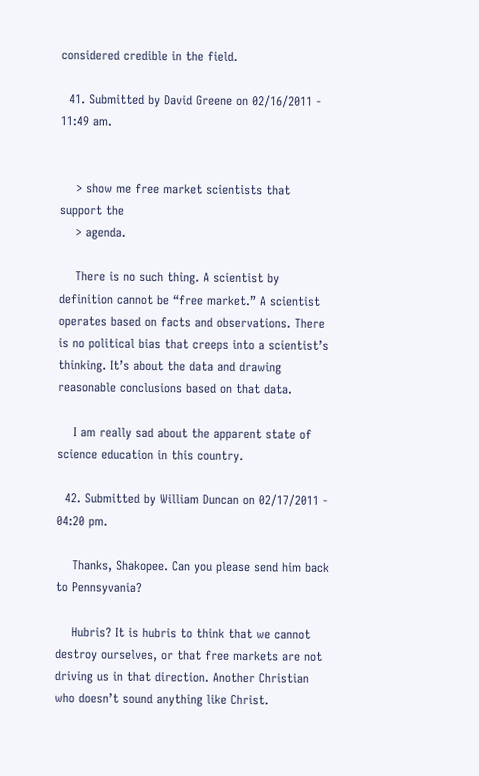considered credible in the field.

  41. Submitted by David Greene on 02/16/2011 - 11:49 am.


    > show me free market scientists that support the
    > agenda.

    There is no such thing. A scientist by definition cannot be “free market.” A scientist operates based on facts and observations. There is no political bias that creeps into a scientist’s thinking. It’s about the data and drawing reasonable conclusions based on that data.

    I am really sad about the apparent state of science education in this country.

  42. Submitted by William Duncan on 02/17/2011 - 04:20 pm.

    Thanks, Shakopee. Can you please send him back to Pennsyvania?

    Hubris? It is hubris to think that we cannot destroy ourselves, or that free markets are not driving us in that direction. Another Christian who doesn’t sound anything like Christ.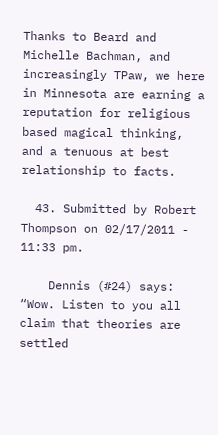Thanks to Beard and Michelle Bachman, and increasingly TPaw, we here in Minnesota are earning a reputation for religious based magical thinking, and a tenuous at best relationship to facts.

  43. Submitted by Robert Thompson on 02/17/2011 - 11:33 pm.

    Dennis (#24) says: “Wow. Listen to you all claim that theories are settled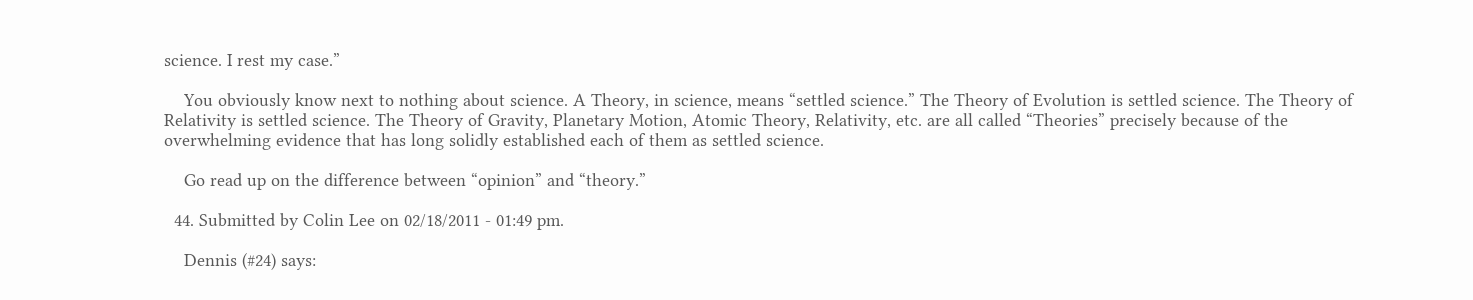science. I rest my case.”

    You obviously know next to nothing about science. A Theory, in science, means “settled science.” The Theory of Evolution is settled science. The Theory of Relativity is settled science. The Theory of Gravity, Planetary Motion, Atomic Theory, Relativity, etc. are all called “Theories” precisely because of the overwhelming evidence that has long solidly established each of them as settled science.

    Go read up on the difference between “opinion” and “theory.”

  44. Submitted by Colin Lee on 02/18/2011 - 01:49 pm.

    Dennis (#24) says: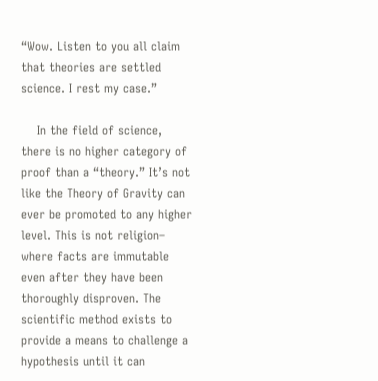“Wow. Listen to you all claim that theories are settled science. I rest my case.”

    In the field of science, there is no higher category of proof than a “theory.” It’s not like the Theory of Gravity can ever be promoted to any higher level. This is not religion– where facts are immutable even after they have been thoroughly disproven. The scientific method exists to provide a means to challenge a hypothesis until it can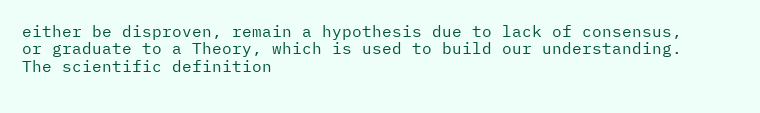either be disproven, remain a hypothesis due to lack of consensus, or graduate to a Theory, which is used to build our understanding. The scientific definition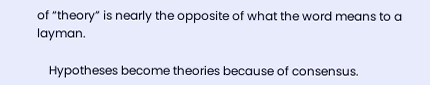of “theory” is nearly the opposite of what the word means to a layman.

    Hypotheses become theories because of consensus.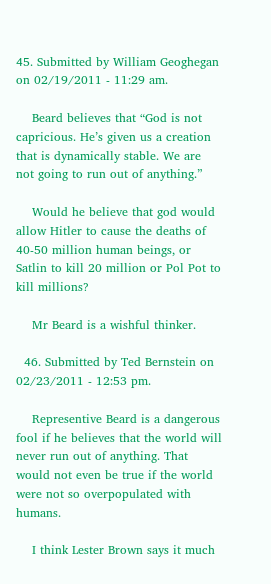45. Submitted by William Geoghegan on 02/19/2011 - 11:29 am.

    Beard believes that “God is not capricious. He’s given us a creation that is dynamically stable. We are not going to run out of anything.”

    Would he believe that god would allow Hitler to cause the deaths of 40-50 million human beings, or Satlin to kill 20 million or Pol Pot to kill millions?

    Mr Beard is a wishful thinker.

  46. Submitted by Ted Bernstein on 02/23/2011 - 12:53 pm.

    Representive Beard is a dangerous fool if he believes that the world will never run out of anything. That would not even be true if the world were not so overpopulated with humans.

    I think Lester Brown says it much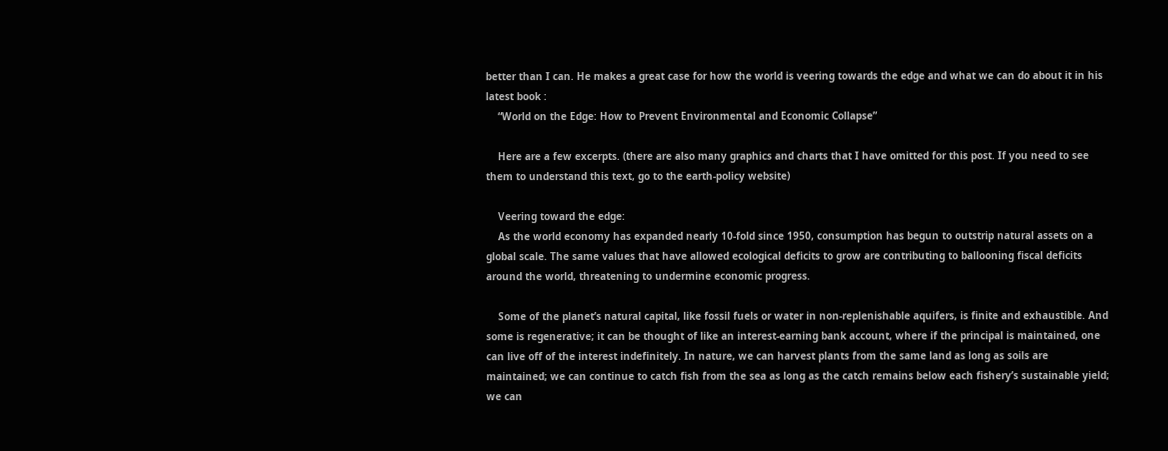better than I can. He makes a great case for how the world is veering towards the edge and what we can do about it in his latest book :
    “World on the Edge: How to Prevent Environmental and Economic Collapse”

    Here are a few excerpts. (there are also many graphics and charts that I have omitted for this post. If you need to see them to understand this text, go to the earth-policy website)

    Veering toward the edge:
    As the world economy has expanded nearly 10-fold since 1950, consumption has begun to outstrip natural assets on a global scale. The same values that have allowed ecological deficits to grow are contributing to ballooning fiscal deficits around the world, threatening to undermine economic progress.

    Some of the planet’s natural capital, like fossil fuels or water in non-replenishable aquifers, is finite and exhaustible. And some is regenerative; it can be thought of like an interest-earning bank account, where if the principal is maintained, one can live off of the interest indefinitely. In nature, we can harvest plants from the same land as long as soils are maintained; we can continue to catch fish from the sea as long as the catch remains below each fishery’s sustainable yield; we can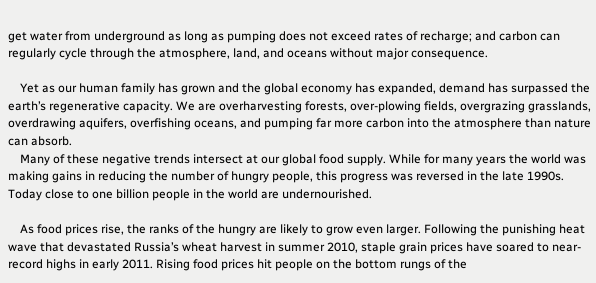get water from underground as long as pumping does not exceed rates of recharge; and carbon can regularly cycle through the atmosphere, land, and oceans without major consequence.

    Yet as our human family has grown and the global economy has expanded, demand has surpassed the earth’s regenerative capacity. We are overharvesting forests, over-plowing fields, overgrazing grasslands, overdrawing aquifers, overfishing oceans, and pumping far more carbon into the atmosphere than nature can absorb.
    Many of these negative trends intersect at our global food supply. While for many years the world was making gains in reducing the number of hungry people, this progress was reversed in the late 1990s. Today close to one billion people in the world are undernourished.

    As food prices rise, the ranks of the hungry are likely to grow even larger. Following the punishing heat wave that devastated Russia’s wheat harvest in summer 2010, staple grain prices have soared to near-record highs in early 2011. Rising food prices hit people on the bottom rungs of the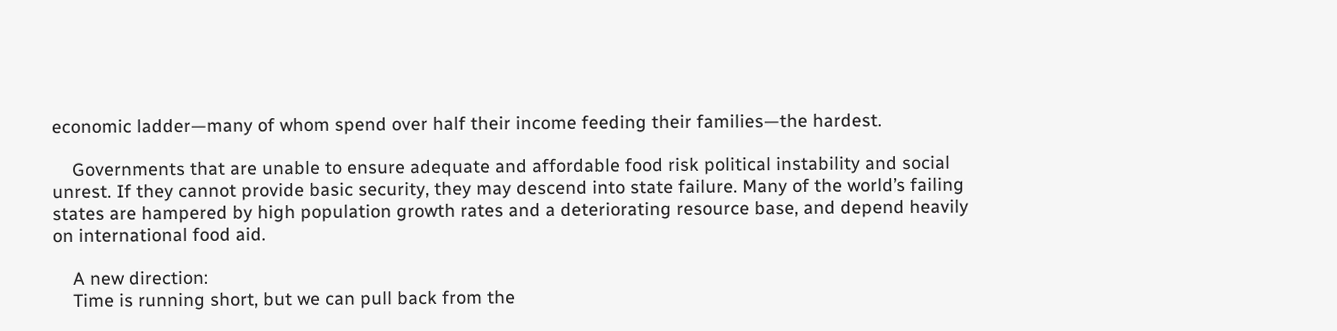economic ladder—many of whom spend over half their income feeding their families—the hardest.

    Governments that are unable to ensure adequate and affordable food risk political instability and social unrest. If they cannot provide basic security, they may descend into state failure. Many of the world’s failing states are hampered by high population growth rates and a deteriorating resource base, and depend heavily on international food aid.

    A new direction:
    Time is running short, but we can pull back from the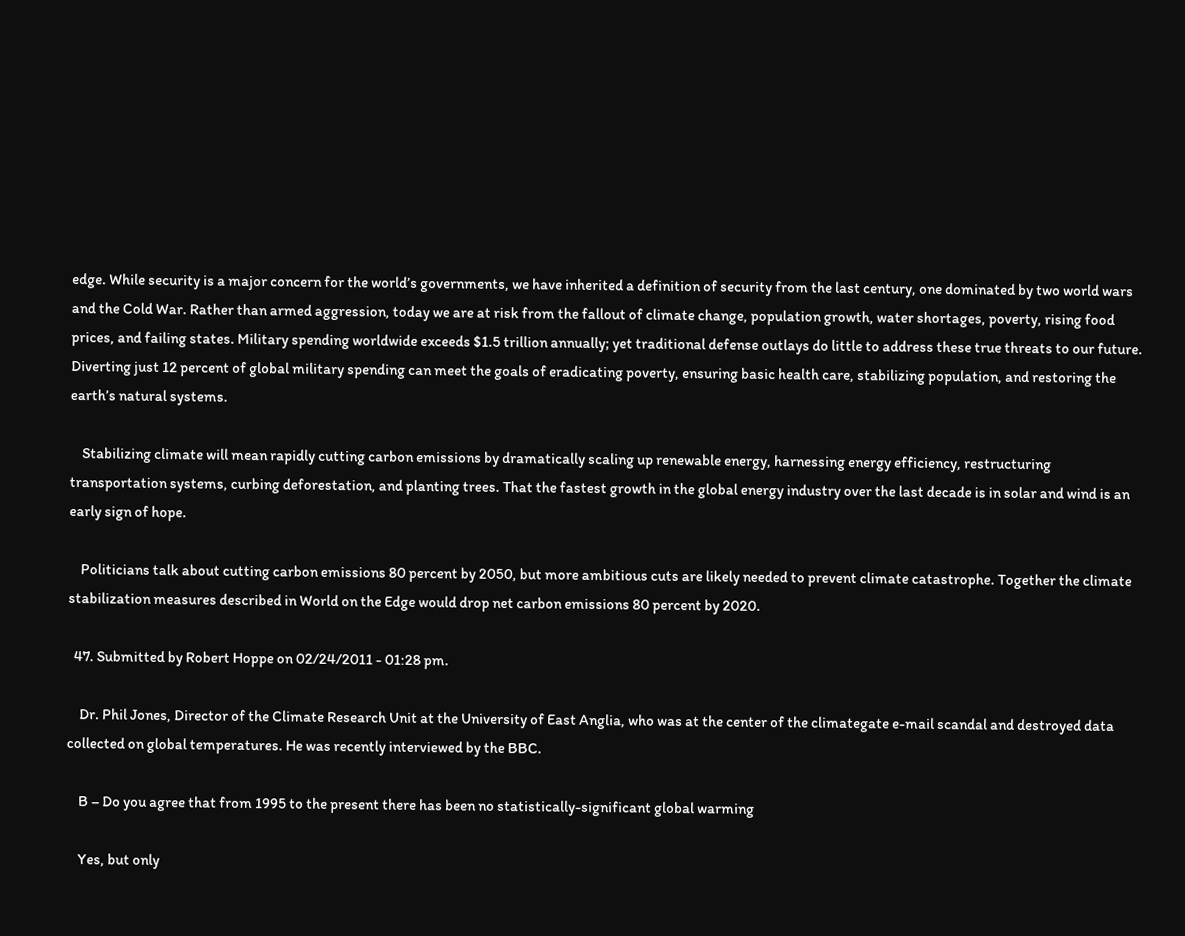edge. While security is a major concern for the world’s governments, we have inherited a definition of security from the last century, one dominated by two world wars and the Cold War. Rather than armed aggression, today we are at risk from the fallout of climate change, population growth, water shortages, poverty, rising food prices, and failing states. Military spending worldwide exceeds $1.5 trillion annually; yet traditional defense outlays do little to address these true threats to our future. Diverting just 12 percent of global military spending can meet the goals of eradicating poverty, ensuring basic health care, stabilizing population, and restoring the earth’s natural systems.

    Stabilizing climate will mean rapidly cutting carbon emissions by dramatically scaling up renewable energy, harnessing energy efficiency, restructuring transportation systems, curbing deforestation, and planting trees. That the fastest growth in the global energy industry over the last decade is in solar and wind is an early sign of hope.

    Politicians talk about cutting carbon emissions 80 percent by 2050, but more ambitious cuts are likely needed to prevent climate catastrophe. Together the climate stabilization measures described in World on the Edge would drop net carbon emissions 80 percent by 2020.

  47. Submitted by Robert Hoppe on 02/24/2011 - 01:28 pm.

    Dr. Phil Jones, Director of the Climate Research Unit at the University of East Anglia, who was at the center of the climategate e-mail scandal and destroyed data collected on global temperatures. He was recently interviewed by the BBC.

    B – Do you agree that from 1995 to the present there has been no statistically-significant global warming

    Yes, but only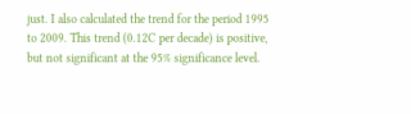just. I also calculated the trend for the period 1995 to 2009. This trend (0.12C per decade) is positive, but not significant at the 95% significance level.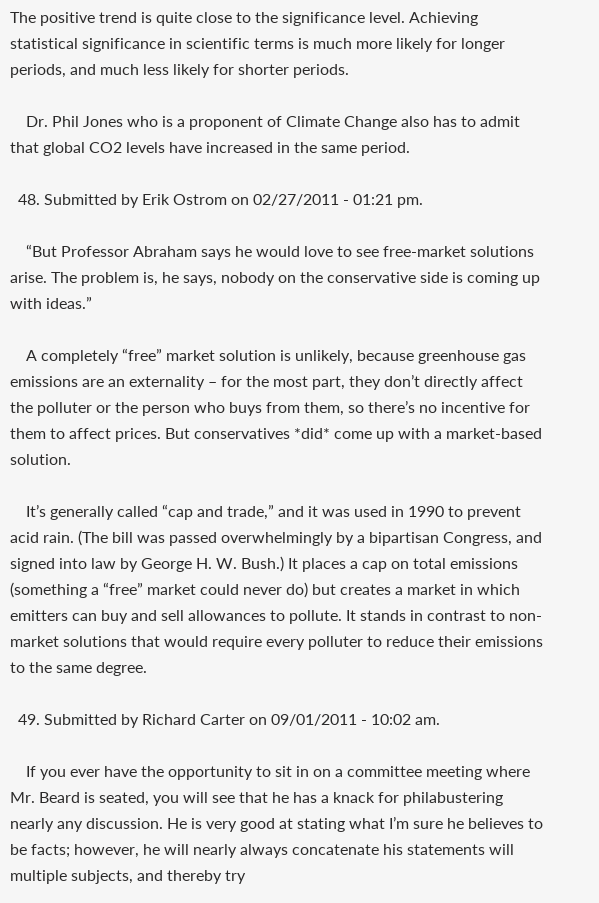The positive trend is quite close to the significance level. Achieving statistical significance in scientific terms is much more likely for longer periods, and much less likely for shorter periods.

    Dr. Phil Jones who is a proponent of Climate Change also has to admit that global CO2 levels have increased in the same period.

  48. Submitted by Erik Ostrom on 02/27/2011 - 01:21 pm.

    “But Professor Abraham says he would love to see free-market solutions arise. The problem is, he says, nobody on the conservative side is coming up with ideas.”

    A completely “free” market solution is unlikely, because greenhouse gas emissions are an externality – for the most part, they don’t directly affect the polluter or the person who buys from them, so there’s no incentive for them to affect prices. But conservatives *did* come up with a market-based solution.

    It’s generally called “cap and trade,” and it was used in 1990 to prevent acid rain. (The bill was passed overwhelmingly by a bipartisan Congress, and signed into law by George H. W. Bush.) It places a cap on total emissions (something a “free” market could never do) but creates a market in which emitters can buy and sell allowances to pollute. It stands in contrast to non-market solutions that would require every polluter to reduce their emissions to the same degree.

  49. Submitted by Richard Carter on 09/01/2011 - 10:02 am.

    If you ever have the opportunity to sit in on a committee meeting where Mr. Beard is seated, you will see that he has a knack for philabustering nearly any discussion. He is very good at stating what I’m sure he believes to be facts; however, he will nearly always concatenate his statements will multiple subjects, and thereby try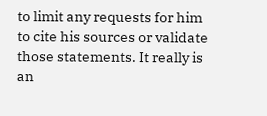to limit any requests for him to cite his sources or validate those statements. It really is an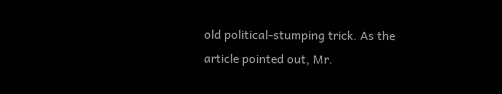old political-stumping trick. As the article pointed out, Mr.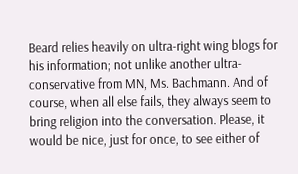Beard relies heavily on ultra-right wing blogs for his information; not unlike another ultra-conservative from MN, Ms. Bachmann. And of course, when all else fails, they always seem to bring religion into the conversation. Please, it would be nice, just for once, to see either of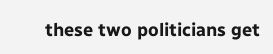these two politicians get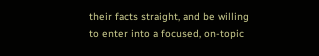their facts straight, and be willing to enter into a focused, on-topic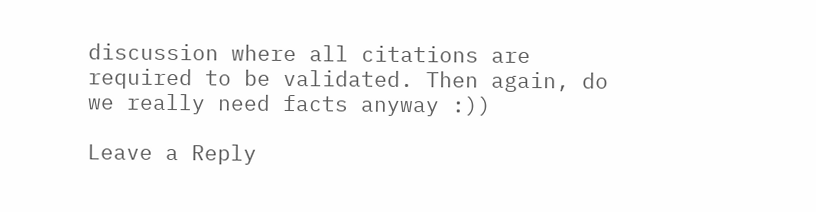discussion where all citations are required to be validated. Then again, do we really need facts anyway :))

Leave a Reply